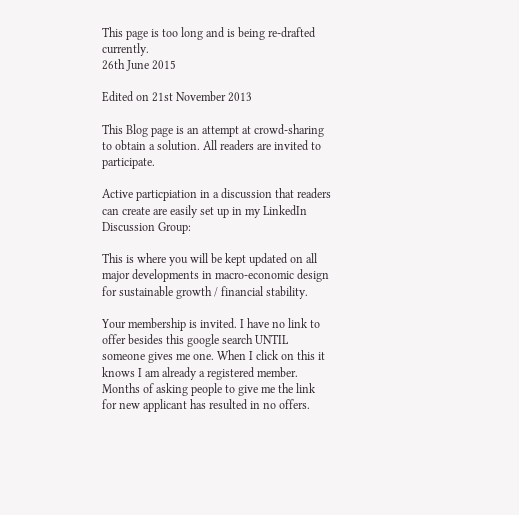This page is too long and is being re-drafted currently.
26th June 2015

Edited on 21st November 2013

This Blog page is an attempt at crowd-sharing to obtain a solution. All readers are invited to participate.

Active particpiation in a discussion that readers can create are easily set up in my LinkedIn Discussion Group:

This is where you will be kept updated on all major developments in macro-economic design for sustainable growth / financial stability.

Your membership is invited. I have no link to offer besides this google search UNTIL someone gives me one. When I click on this it knows I am already a registered member. Months of asking people to give me the link for new applicant has resulted in no offers.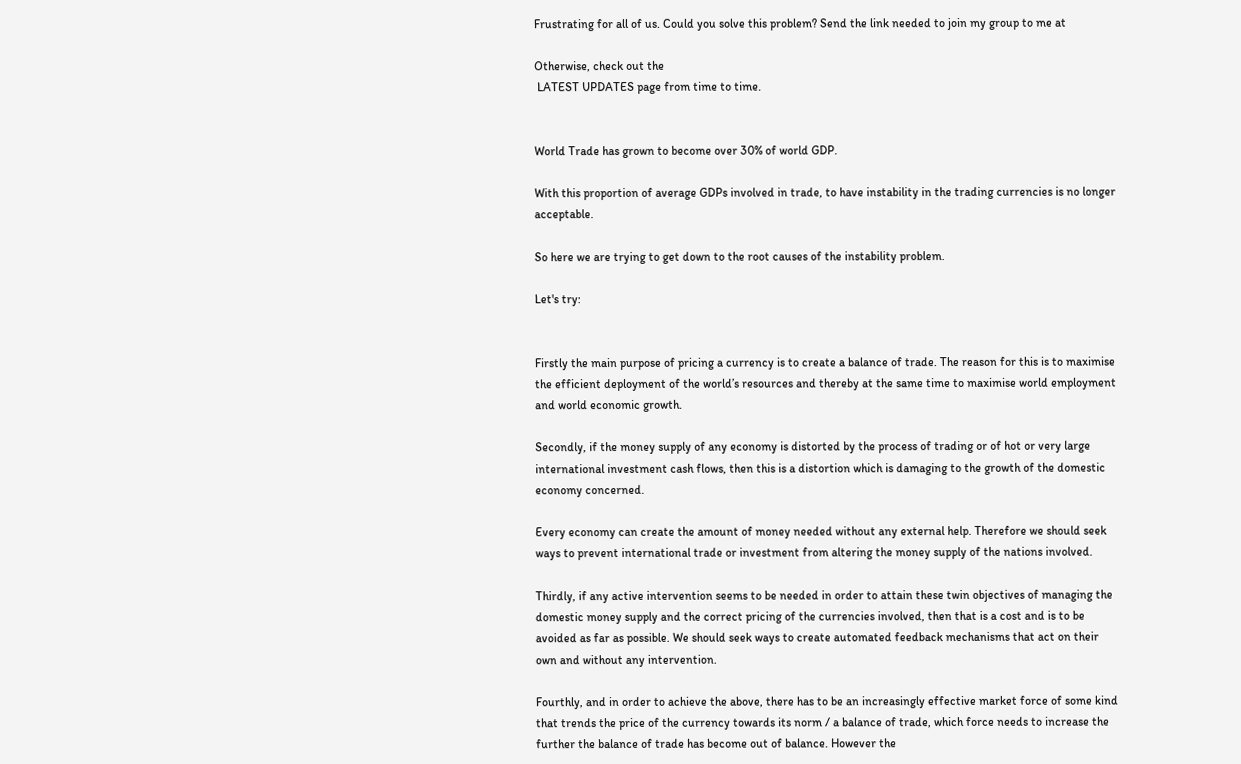Frustrating for all of us. Could you solve this problem? Send the link needed to join my group to me at

Otherwise, check out the
 LATEST UPDATES page from time to time.


World Trade has grown to become over 30% of world GDP.

With this proportion of average GDPs involved in trade, to have instability in the trading currencies is no longer acceptable.

So here we are trying to get down to the root causes of the instability problem.

Let's try:


Firstly the main purpose of pricing a currency is to create a balance of trade. The reason for this is to maximise the efficient deployment of the world’s resources and thereby at the same time to maximise world employment and world economic growth.

Secondly, if the money supply of any economy is distorted by the process of trading or of hot or very large international investment cash flows, then this is a distortion which is damaging to the growth of the domestic economy concerned.

Every economy can create the amount of money needed without any external help. Therefore we should seek ways to prevent international trade or investment from altering the money supply of the nations involved.

Thirdly, if any active intervention seems to be needed in order to attain these twin objectives of managing the domestic money supply and the correct pricing of the currencies involved, then that is a cost and is to be avoided as far as possible. We should seek ways to create automated feedback mechanisms that act on their own and without any intervention.

Fourthly, and in order to achieve the above, there has to be an increasingly effective market force of some kind that trends the price of the currency towards its norm / a balance of trade, which force needs to increase the further the balance of trade has become out of balance. However the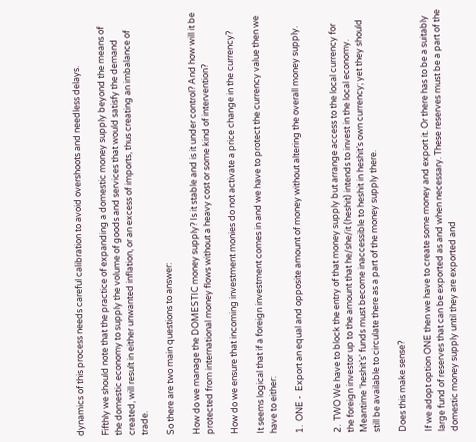dynamics of this process needs careful calibration to avoid overshoots and needless delays.

Fifthly we should note that the practice of expanding a domestic money supply beyond the means of the domestic economy to supply the volume of goods and services that would satisfy the demand created, will result in either unwanted inflation, or an excess of imports, thus creating an imbalance of trade.

So there are two main questions to answer:

How do we manage the DOMESTIC money supply? Is it stable and is it under control? And how will it be protected from international money flows without a heavy cost or some kind of intervention?

How do we ensure that incoming investment monies do not activate a price change in the currency?

It seems logical that if a foreign investment comes in and we have to protect the currency value then we have to either:

1.  ONE -  Export an equal and opposite amount of money without altering the overall money supply.


2.  TWO We have to block the entry of that money supply but arrange access to the local currency for the foreign investor up to the amount that he/she/it (heshit) intends to invest in the local economy. Meantime 'heshit’s' funds must become inaccessible to heshit in heshit’s own currency; yet they should still be available to circulate there as a part of the money supply there.

Does this make sense?

If we adopt option ONE then we have to create some money and export it. Or there has to be a suitably large fund of reserves that can be exported as and when necessary. These reserves must be a part of the domestic money supply until they are exported and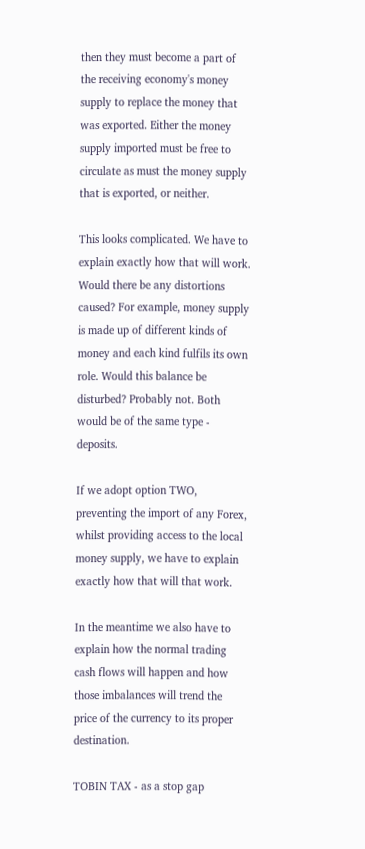then they must become a part of the receiving economy's money supply to replace the money that was exported. Either the money supply imported must be free to circulate as must the money supply that is exported, or neither.

This looks complicated. We have to explain exactly how that will work. Would there be any distortions caused? For example, money supply is made up of different kinds of money and each kind fulfils its own role. Would this balance be disturbed? Probably not. Both would be of the same type - deposits.

If we adopt option TWO, preventing the import of any Forex, whilst providing access to the local money supply, we have to explain exactly how that will that work.

In the meantime we also have to explain how the normal trading cash flows will happen and how those imbalances will trend the price of the currency to its proper destination.

TOBIN TAX - as a stop gap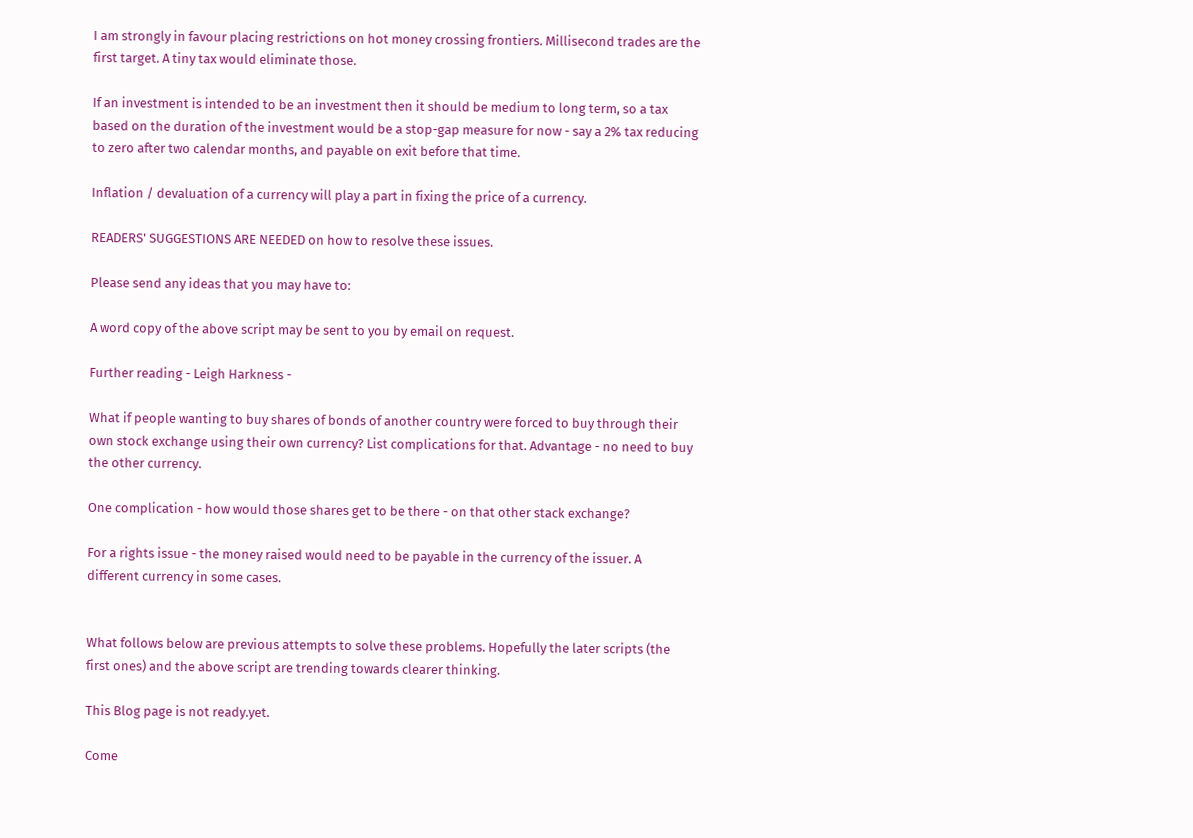I am strongly in favour placing restrictions on hot money crossing frontiers. Millisecond trades are the first target. A tiny tax would eliminate those.

If an investment is intended to be an investment then it should be medium to long term, so a tax based on the duration of the investment would be a stop-gap measure for now - say a 2% tax reducing to zero after two calendar months, and payable on exit before that time.

Inflation / devaluation of a currency will play a part in fixing the price of a currency.

READERS' SUGGESTIONS ARE NEEDED on how to resolve these issues.

Please send any ideas that you may have to:

A word copy of the above script may be sent to you by email on request.

Further reading - Leigh Harkness -

What if people wanting to buy shares of bonds of another country were forced to buy through their own stock exchange using their own currency? List complications for that. Advantage - no need to buy the other currency.

One complication - how would those shares get to be there - on that other stack exchange?

For a rights issue - the money raised would need to be payable in the currency of the issuer. A different currency in some cases.


What follows below are previous attempts to solve these problems. Hopefully the later scripts (the first ones) and the above script are trending towards clearer thinking.

This Blog page is not ready.yet.

Come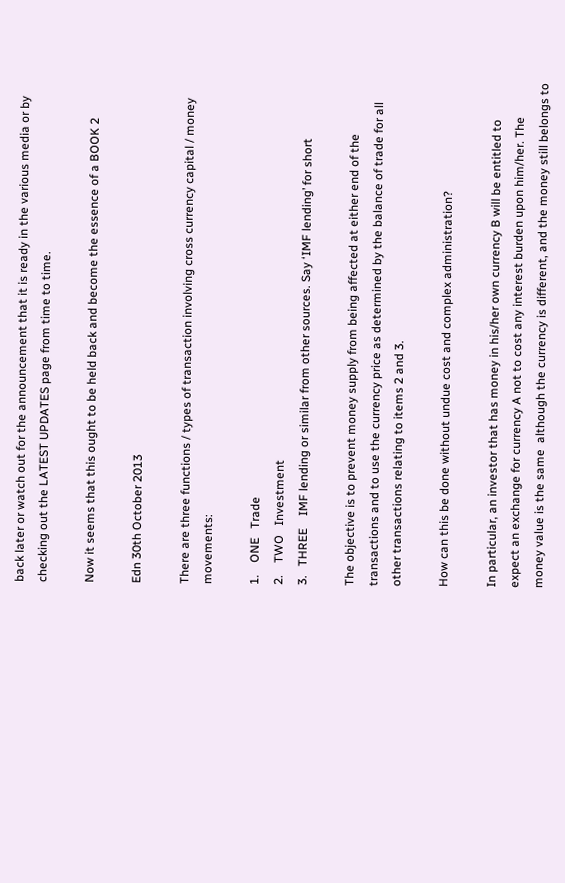back later or watch out for the announcement that it is ready in the various media or by checking out the LATEST UPDATES page from time to time.

Now it seems that this ought to be held back and become the essence of a BOOK 2

Edn 30th October 2013

There are three functions / types of transaction involving cross currency capital / money movements:

1.    ONE   Trade
2.    TWO   Investment
3.   THREE    IMF lending or similar from other sources. Say ‘IMF lending’ for short

The objective is to prevent money supply from being affected at either end of the transactions and to use the currency price as determined by the balance of trade for all other transactions relating to items 2 and 3.

How can this be done without undue cost and complex administration?

In particular, an investor that has money in his/her own currency B will be entitled to expect an exchange for currency A not to cost any interest burden upon him/her. The money value is the same  although the currency is different, and the money still belongs to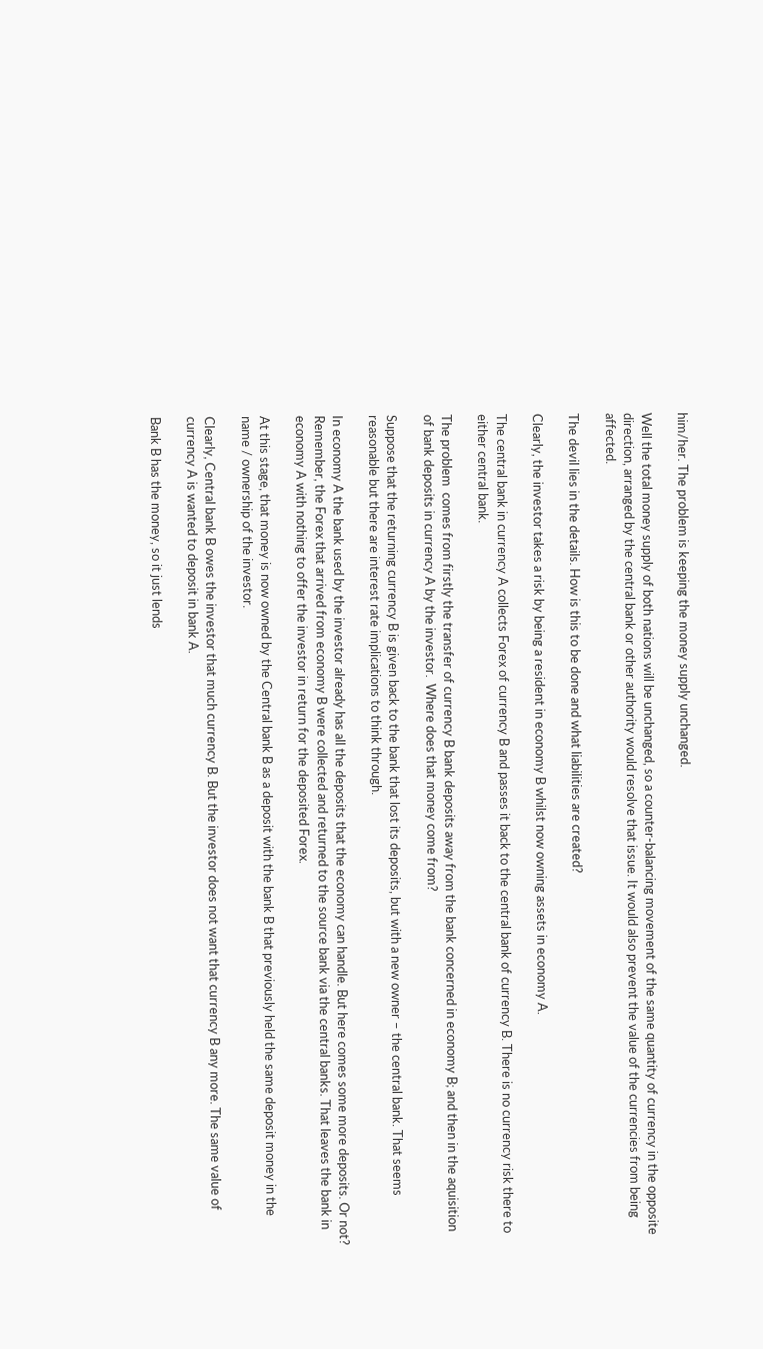him/her. The problem is keeping the money supply unchanged.

Well the total money supply of both nations will be unchanged, so a counter-balancing movement of the same quantity of currency in the opposite direction, arranged by the central bank or other authority would resolve that issue. It would also prevent the value of the currencies from being affected.

The devil lies in the details. How is this to be done and what liabilities are created?

Clearly, the investor takes a risk by being a resident in economy B whilst now owning assets in economy A.

The central bank in currency A collects Forex of currency B and passes it back to the central bank of currency B. There is no currency risk there to either central bank.

The problem  comes from firstly the transfer of currency B bank deposits away from the bank concerned in economy B; and then in the aquisition of bank deposits in currency A by the investor.  Where does that money come from?

Suppose that the returning currency B is given back to the bank that lost its deposits, but with a new owner – the central bank. That seems reasonable but there are interest rate implications to think through.

In economy A the bank used by the investor already has all the deposits that the economy can handle. But here comes some more deposits. Or not? Remember, the Forex that arrived from economy B were collected and returned to the source bank via the central banks. That leaves the bank in economy A with nothing to offer the investor in return for the deposited Forex.

At this stage, that money is now owned by the Central bank B as a deposit with the bank B that previously held the same deposit money in the name / ownership of the investor.

Clearly, Central bank B owes the investor that much currency B. But the investor does not want that currency B any more. The same value of currency A is wanted to deposit in bank A.

Bank B has the money, so it just lends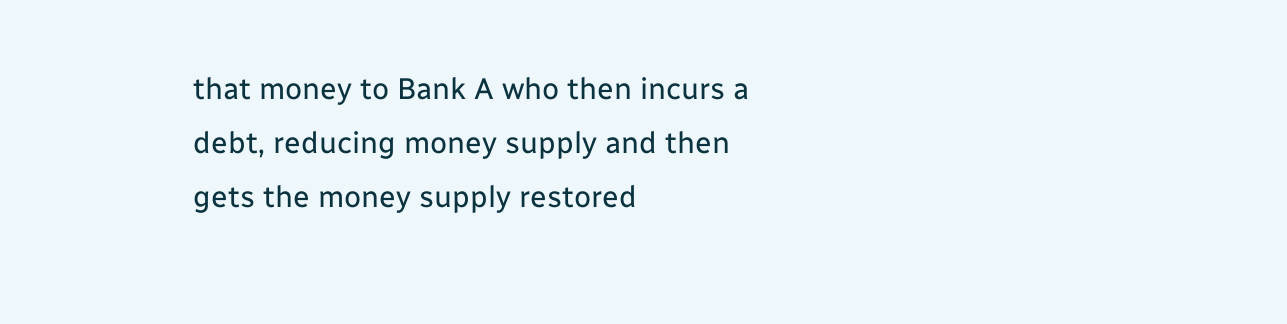that money to Bank A who then incurs a debt, reducing money supply and then gets the money supply restored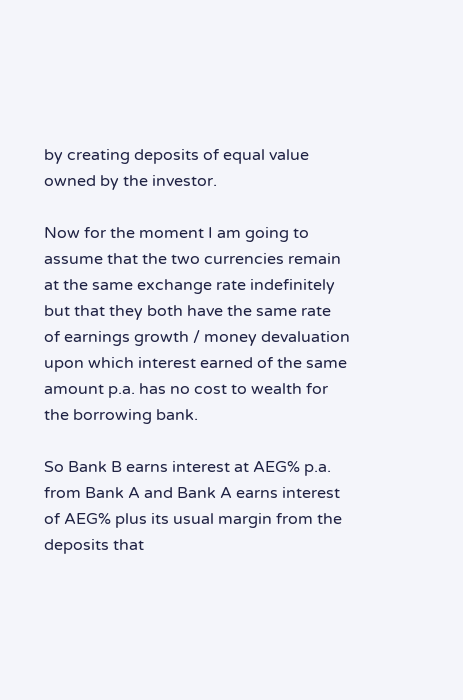by creating deposits of equal value owned by the investor.

Now for the moment I am going to assume that the two currencies remain at the same exchange rate indefinitely but that they both have the same rate of earnings growth / money devaluation upon which interest earned of the same amount p.a. has no cost to wealth for the borrowing bank.

So Bank B earns interest at AEG% p.a. from Bank A and Bank A earns interest of AEG% plus its usual margin from the deposits that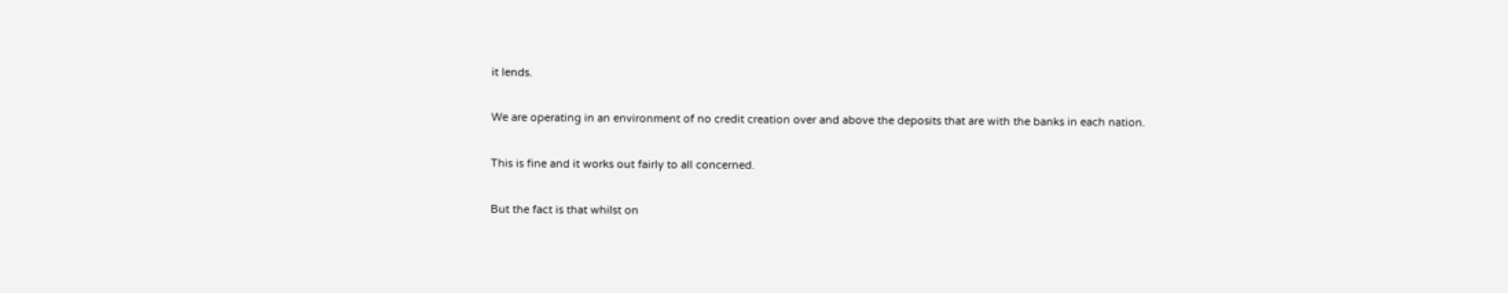it lends.

We are operating in an environment of no credit creation over and above the deposits that are with the banks in each nation.

This is fine and it works out fairly to all concerned.

But the fact is that whilst on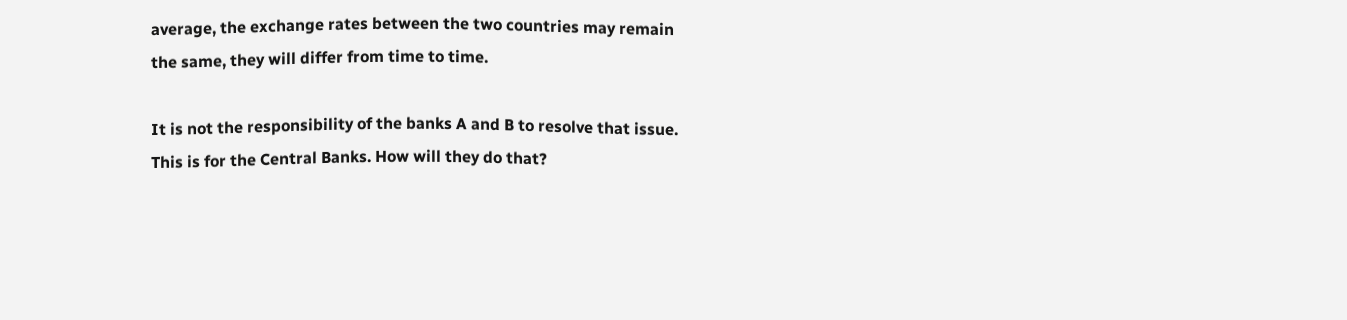average, the exchange rates between the two countries may remain the same, they will differ from time to time.

It is not the responsibility of the banks A and B to resolve that issue. This is for the Central Banks. How will they do that?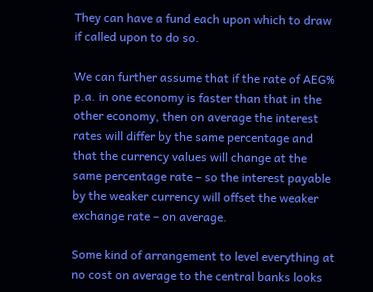They can have a fund each upon which to draw if called upon to do so.

We can further assume that if the rate of AEG% p.a. in one economy is faster than that in the other economy, then on average the interest rates will differ by the same percentage and that the currency values will change at the same percentage rate – so the interest payable by the weaker currency will offset the weaker exchange rate – on average.

Some kind of arrangement to level everything at no cost on average to the central banks looks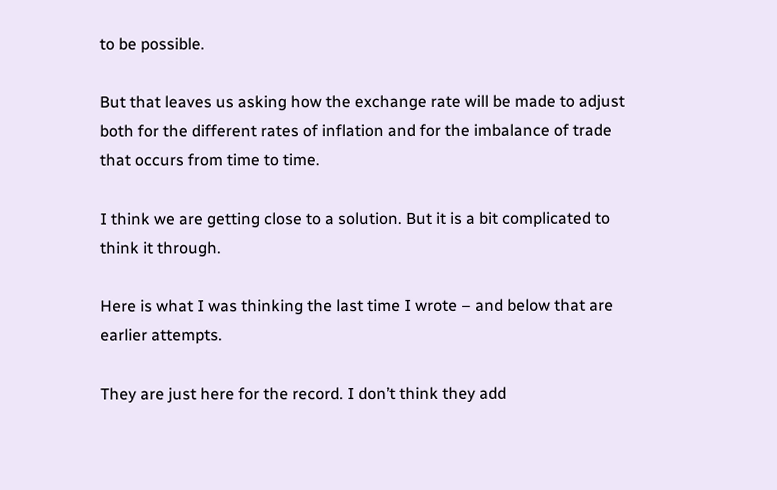to be possible.

But that leaves us asking how the exchange rate will be made to adjust both for the different rates of inflation and for the imbalance of trade that occurs from time to time.

I think we are getting close to a solution. But it is a bit complicated to think it through.

Here is what I was thinking the last time I wrote – and below that are earlier attempts.

They are just here for the record. I don’t think they add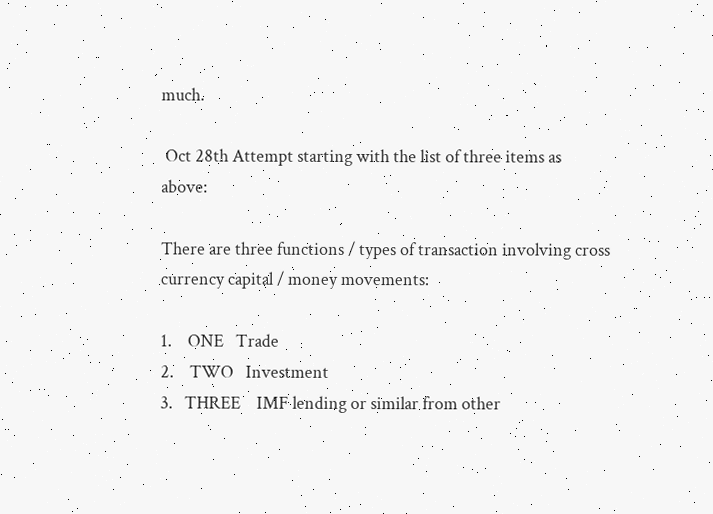much.

 Oct 28th Attempt starting with the list of three items as above:

There are three functions / types of transaction involving cross currency capital / money movements:

1.    ONE   Trade
2.    TWO   Investment
3.   THREE    IMF lending or similar from other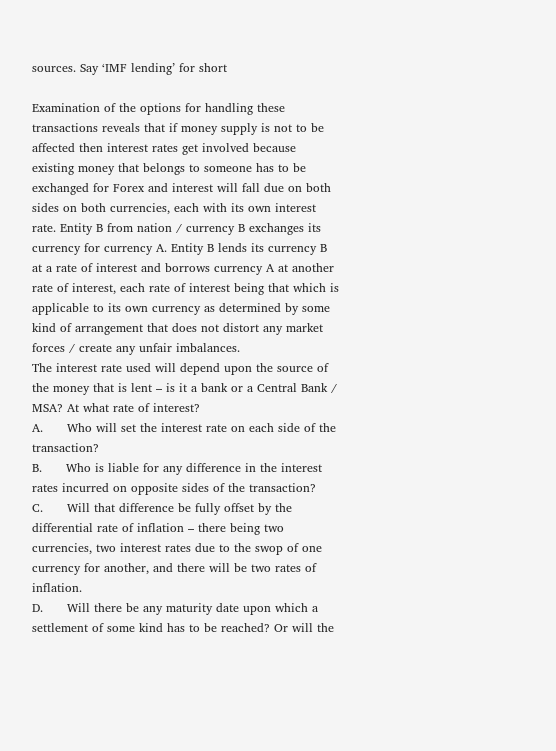sources. Say ‘IMF lending’ for short

Examination of the options for handling these transactions reveals that if money supply is not to be affected then interest rates get involved because existing money that belongs to someone has to be exchanged for Forex and interest will fall due on both sides on both currencies, each with its own interest rate. Entity B from nation / currency B exchanges its currency for currency A. Entity B lends its currency B at a rate of interest and borrows currency A at another rate of interest, each rate of interest being that which is applicable to its own currency as determined by some kind of arrangement that does not distort any market forces / create any unfair imbalances.
The interest rate used will depend upon the source of the money that is lent – is it a bank or a Central Bank / MSA? At what rate of interest?
A.      Who will set the interest rate on each side of the transaction?
B.      Who is liable for any difference in the interest rates incurred on opposite sides of the transaction?
C.      Will that difference be fully offset by the differential rate of inflation – there being two currencies, two interest rates due to the swop of one currency for another, and there will be two rates of inflation.
D.      Will there be any maturity date upon which a settlement of some kind has to be reached? Or will the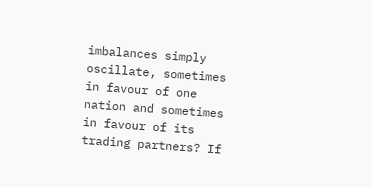imbalances simply oscillate, sometimes in favour of one nation and sometimes in favour of its trading partners? If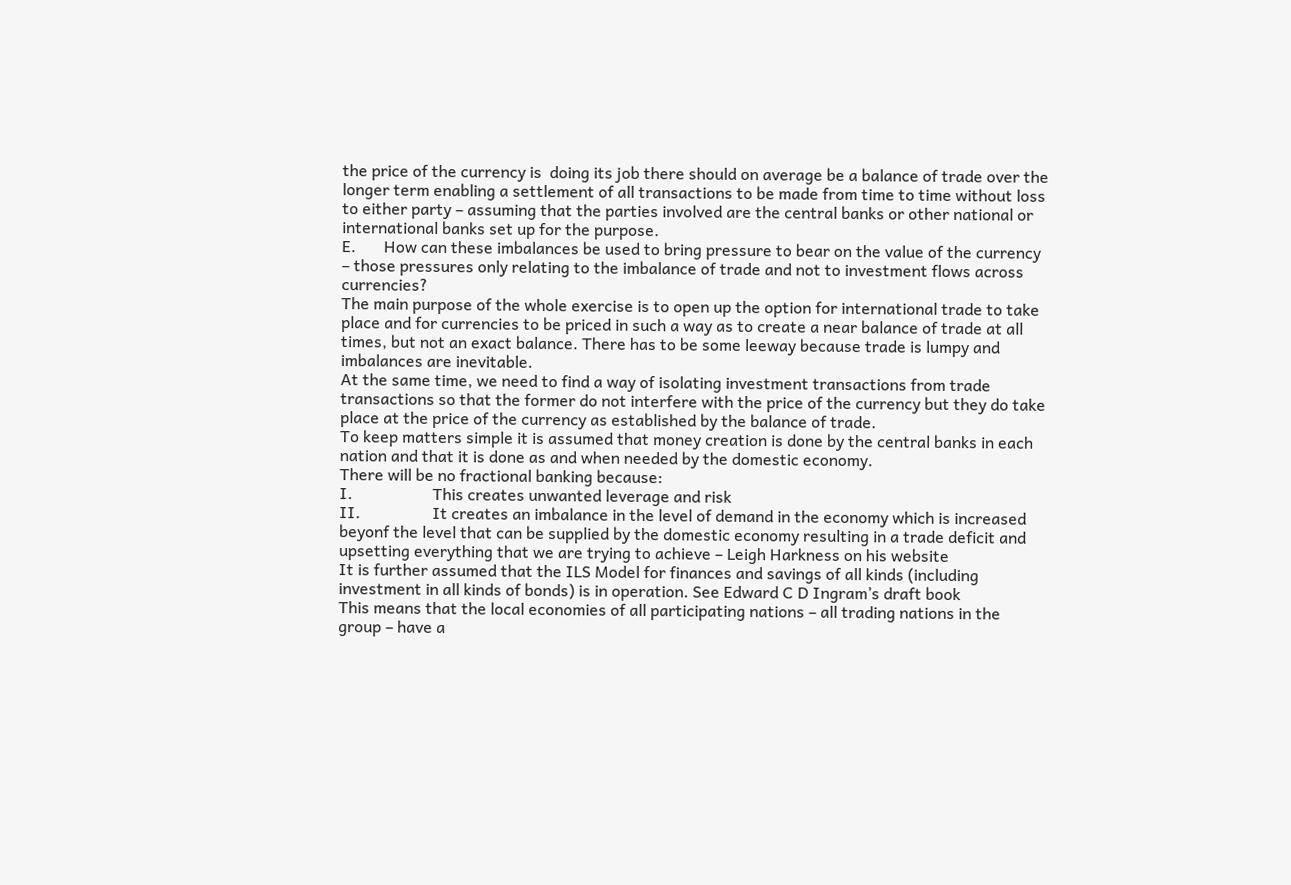the price of the currency is  doing its job there should on average be a balance of trade over the longer term enabling a settlement of all transactions to be made from time to time without loss to either party – assuming that the parties involved are the central banks or other national or international banks set up for the purpose.
E.       How can these imbalances be used to bring pressure to bear on the value of the currency – those pressures only relating to the imbalance of trade and not to investment flows across currencies?
The main purpose of the whole exercise is to open up the option for international trade to take place and for currencies to be priced in such a way as to create a near balance of trade at all times, but not an exact balance. There has to be some leeway because trade is lumpy and imbalances are inevitable.
At the same time, we need to find a way of isolating investment transactions from trade transactions so that the former do not interfere with the price of the currency but they do take place at the price of the currency as established by the balance of trade.
To keep matters simple it is assumed that money creation is done by the central banks in each nation and that it is done as and when needed by the domestic economy.
There will be no fractional banking because:
I.                    This creates unwanted leverage and risk
II.                  It creates an imbalance in the level of demand in the economy which is increased beyonf the level that can be supplied by the domestic economy resulting in a trade deficit and upsetting everything that we are trying to achieve – Leigh Harkness on his website
It is further assumed that the ILS Model for finances and savings of all kinds (including investment in all kinds of bonds) is in operation. See Edward C D Ingram’s draft book
This means that the local economies of all participating nations – all trading nations in the group – have a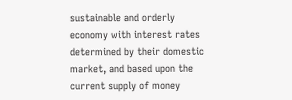sustainable and orderly economy with interest rates determined by their domestic market, and based upon the current supply of money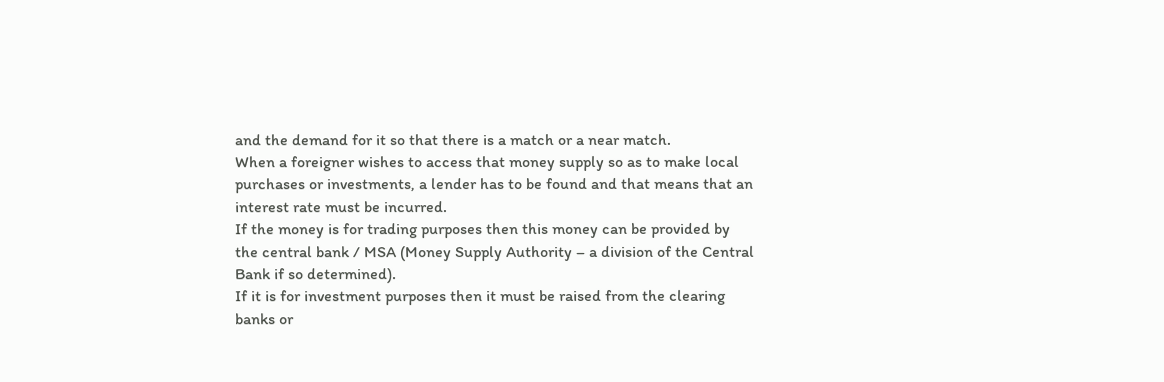and the demand for it so that there is a match or a near match.
When a foreigner wishes to access that money supply so as to make local purchases or investments, a lender has to be found and that means that an interest rate must be incurred.
If the money is for trading purposes then this money can be provided by the central bank / MSA (Money Supply Authority – a division of the Central Bank if so determined).
If it is for investment purposes then it must be raised from the clearing banks or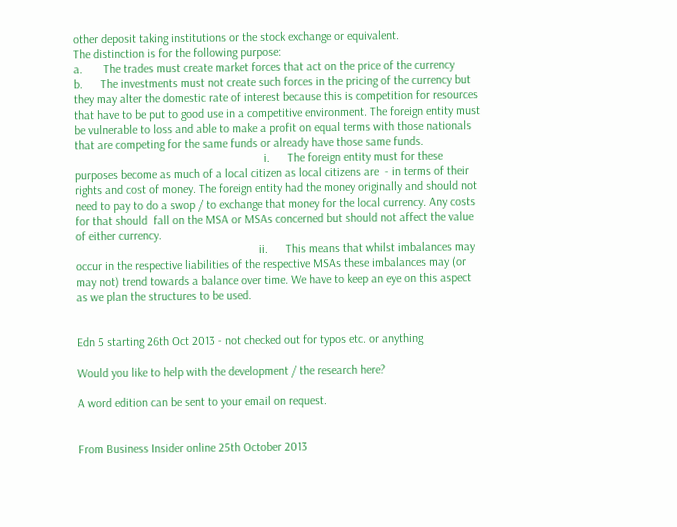other deposit taking institutions or the stock exchange or equivalent.
The distinction is for the following purpose:
a.       The trades must create market forces that act on the price of the currency
b.      The investments must not create such forces in the pricing of the currency but they may alter the domestic rate of interest because this is competition for resources that have to be put to good use in a competitive environment. The foreign entity must be vulnerable to loss and able to make a profit on equal terms with those nationals that are competing for the same funds or already have those same funds.
                                                               i.      The foreign entity must for these purposes become as much of a local citizen as local citizens are  - in terms of their rights and cost of money. The foreign entity had the money originally and should not need to pay to do a swop / to exchange that money for the local currency. Any costs for that should  fall on the MSA or MSAs concerned but should not affect the value of either currency.
                                                             ii.      This means that whilst imbalances may occur in the respective liabilities of the respective MSAs these imbalances may (or may not) trend towards a balance over time. We have to keep an eye on this aspect as we plan the structures to be used.


Edn 5 starting 26th Oct 2013 - not checked out for typos etc. or anything

Would you like to help with the development / the research here?

A word edition can be sent to your email on request.


From Business Insider online 25th October 2013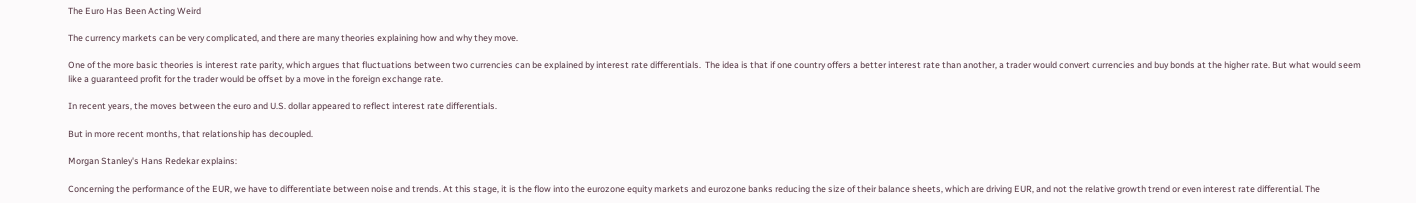The Euro Has Been Acting Weird

The currency markets can be very complicated, and there are many theories explaining how and why they move.

One of the more basic theories is interest rate parity, which argues that fluctuations between two currencies can be explained by interest rate differentials.  The idea is that if one country offers a better interest rate than another, a trader would convert currencies and buy bonds at the higher rate. But what would seem like a guaranteed profit for the trader would be offset by a move in the foreign exchange rate.

In recent years, the moves between the euro and U.S. dollar appeared to reflect interest rate differentials.

But in more recent months, that relationship has decoupled.

Morgan Stanley's Hans Redekar explains:

Concerning the performance of the EUR, we have to differentiate between noise and trends. At this stage, it is the flow into the eurozone equity markets and eurozone banks reducing the size of their balance sheets, which are driving EUR, and not the relative growth trend or even interest rate differential. The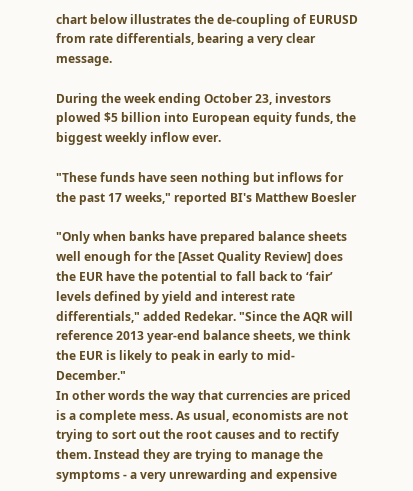chart below illustrates the de-coupling of EURUSD from rate differentials, bearing a very clear message.

During the week ending October 23, investors plowed $5 billion into European equity funds, the biggest weekly inflow ever.

"These funds have seen nothing but inflows for the past 17 weeks," reported BI's Matthew Boesler

"Only when banks have prepared balance sheets well enough for the [Asset Quality Review] does the EUR have the potential to fall back to ‘fair’ levels defined by yield and interest rate differentials," added Redekar. "Since the AQR will reference 2013 year-end balance sheets, we think the EUR is likely to peak in early to mid-December."
In other words the way that currencies are priced is a complete mess. As usual, economists are not trying to sort out the root causes and to rectify them. Instead they are trying to manage the symptoms - a very unrewarding and expensive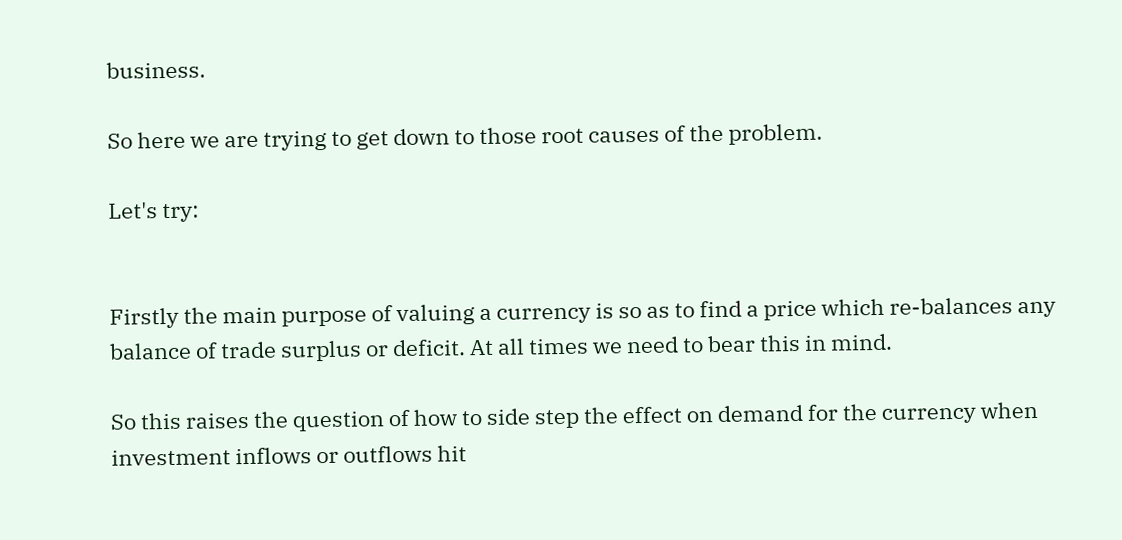business.

So here we are trying to get down to those root causes of the problem.

Let's try:


Firstly the main purpose of valuing a currency is so as to find a price which re-balances any balance of trade surplus or deficit. At all times we need to bear this in mind.

So this raises the question of how to side step the effect on demand for the currency when investment inflows or outflows hit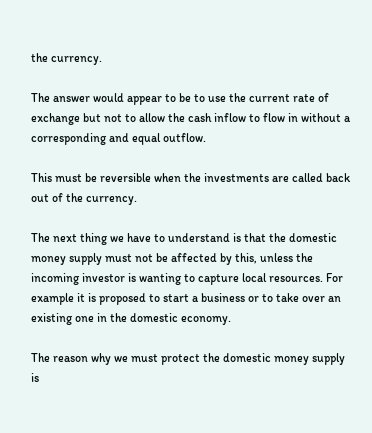the currency.

The answer would appear to be to use the current rate of exchange but not to allow the cash inflow to flow in without a corresponding and equal outflow.

This must be reversible when the investments are called back out of the currency.

The next thing we have to understand is that the domestic money supply must not be affected by this, unless the incoming investor is wanting to capture local resources. For example it is proposed to start a business or to take over an existing one in the domestic economy.

The reason why we must protect the domestic money supply is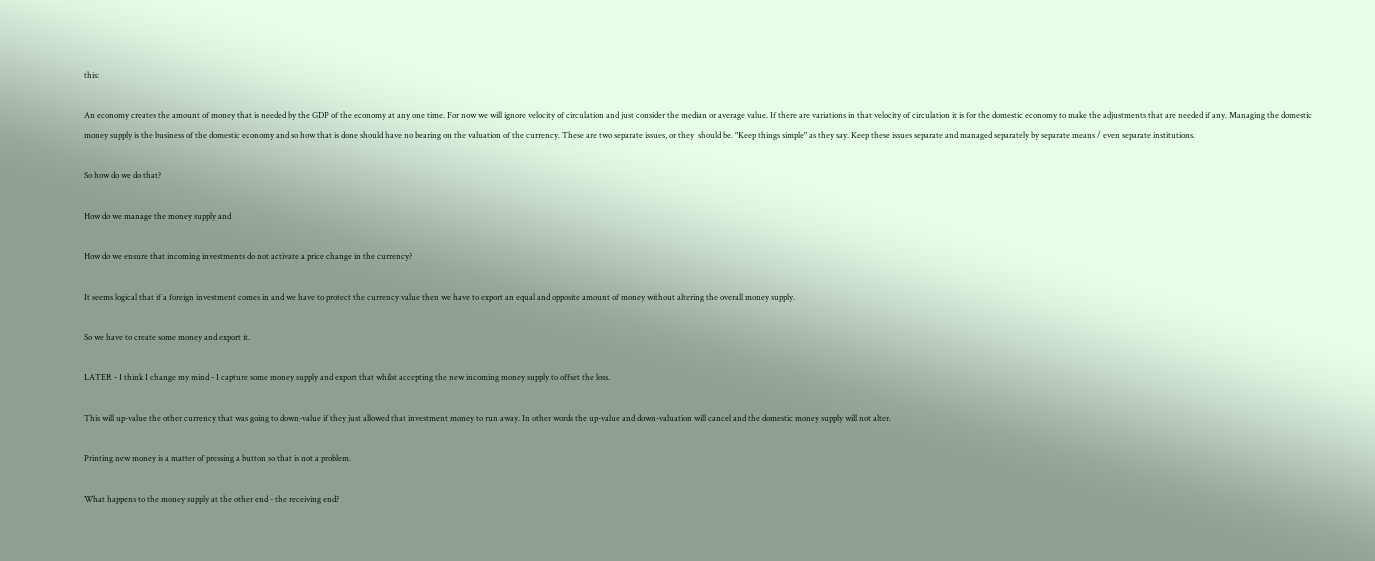this:

An economy creates the amount of money that is needed by the GDP of the economy at any one time. For now we will ignore velocity of circulation and just consider the median or average value. If there are variations in that velocity of circulation it is for the domestic economy to make the adjustments that are needed if any. Managing the domestic money supply is the business of the domestic economy and so how that is done should have no bearing on the valuation of the currency. These are two separate issues, or they  should be. "Keep things simple" as they say. Keep these issues separate and managed separately by separate means / even separate institutions.

So how do we do that?

How do we manage the money supply and

How do we ensure that incoming investments do not activate a price change in the currency?

It seems logical that if a foreign investment comes in and we have to protect the currency value then we have to export an equal and opposite amount of money without altering the overall money supply.

So we have to create some money and export it.

LATER - I think I change my mind - I capture some money supply and export that whilst accepting the new incoming money supply to offset the loss.

This will up-value the other currency that was going to down-value if they just allowed that investment money to run away. In other words the up-value and down-valuation will cancel and the domestic money supply will not alter.

Printing new money is a matter of pressing a button so that is not a problem.

What happens to the money supply at the other end - the receiving end?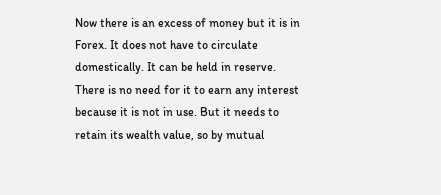Now there is an excess of money but it is in Forex. It does not have to circulate domestically. It can be held in reserve. There is no need for it to earn any interest because it is not in use. But it needs to retain its wealth value, so by mutual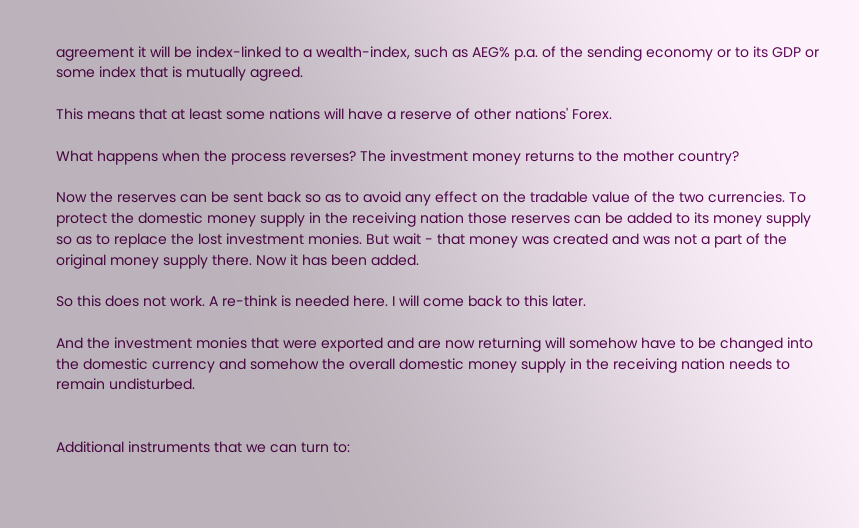agreement it will be index-linked to a wealth-index, such as AEG% p.a. of the sending economy or to its GDP or some index that is mutually agreed.

This means that at least some nations will have a reserve of other nations' Forex.

What happens when the process reverses? The investment money returns to the mother country?

Now the reserves can be sent back so as to avoid any effect on the tradable value of the two currencies. To protect the domestic money supply in the receiving nation those reserves can be added to its money supply so as to replace the lost investment monies. But wait - that money was created and was not a part of the original money supply there. Now it has been added.

So this does not work. A re-think is needed here. I will come back to this later.

And the investment monies that were exported and are now returning will somehow have to be changed into the domestic currency and somehow the overall domestic money supply in the receiving nation needs to remain undisturbed.


Additional instruments that we can turn to: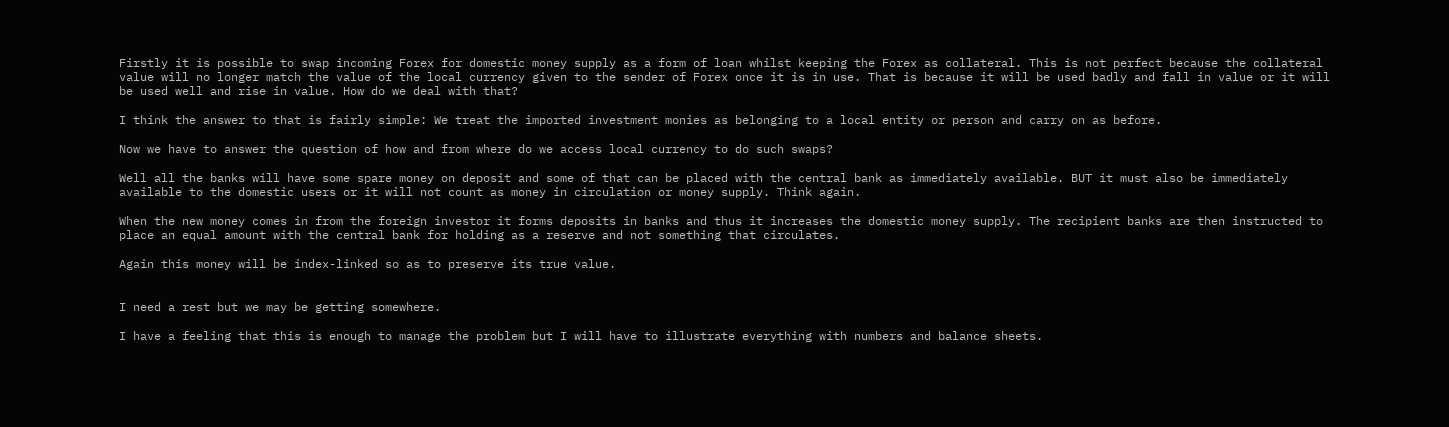Firstly it is possible to swap incoming Forex for domestic money supply as a form of loan whilst keeping the Forex as collateral. This is not perfect because the collateral value will no longer match the value of the local currency given to the sender of Forex once it is in use. That is because it will be used badly and fall in value or it will be used well and rise in value. How do we deal with that?

I think the answer to that is fairly simple: We treat the imported investment monies as belonging to a local entity or person and carry on as before.

Now we have to answer the question of how and from where do we access local currency to do such swaps?

Well all the banks will have some spare money on deposit and some of that can be placed with the central bank as immediately available. BUT it must also be immediately available to the domestic users or it will not count as money in circulation or money supply. Think again.

When the new money comes in from the foreign investor it forms deposits in banks and thus it increases the domestic money supply. The recipient banks are then instructed to place an equal amount with the central bank for holding as a reserve and not something that circulates.

Again this money will be index-linked so as to preserve its true value.


I need a rest but we may be getting somewhere.

I have a feeling that this is enough to manage the problem but I will have to illustrate everything with numbers and balance sheets.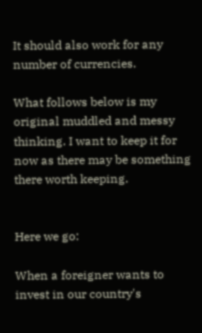It should also work for any number of currencies.

What follows below is my original muddled and messy thinking. I want to keep it for now as there may be something there worth keeping.


Here we go:

When a foreigner wants to invest in our country's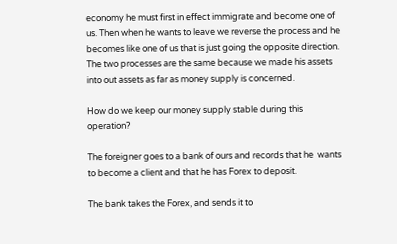economy he must first in effect immigrate and become one of us. Then when he wants to leave we reverse the process and he becomes like one of us that is just going the opposite direction. The two processes are the same because we made his assets into out assets as far as money supply is concerned.

How do we keep our money supply stable during this operation?

The foreigner goes to a bank of ours and records that he  wants to become a client and that he has Forex to deposit.

The bank takes the Forex, and sends it to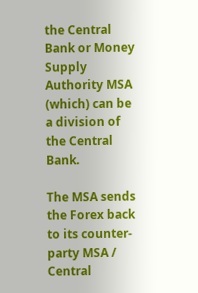the Central Bank or Money Supply Authority MSA (which) can be a division of the Central Bank.

The MSA sends the Forex back to its counter-party MSA / Central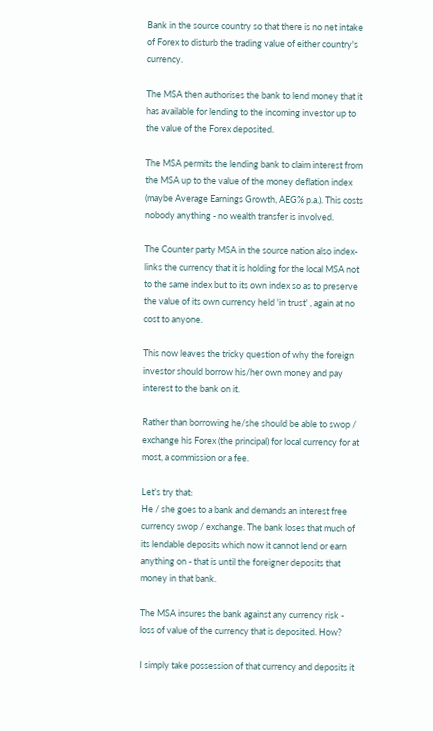Bank in the source country so that there is no net intake of Forex to disturb the trading value of either country's currency.

The MSA then authorises the bank to lend money that it has available for lending to the incoming investor up to the value of the Forex deposited.

The MSA permits the lending bank to claim interest from the MSA up to the value of the money deflation index (maybe Average Earnings Growth, AEG% p.a.). This costs nobody anything - no wealth transfer is involved.

The Counter party MSA in the source nation also index-links the currency that it is holding for the local MSA not to the same index but to its own index so as to preserve the value of its own currency held 'in trust' , again at no cost to anyone.

This now leaves the tricky question of why the foreign investor should borrow his/her own money and pay interest to the bank on it.

Rather than borrowing he/she should be able to swop / exchange his Forex (the principal) for local currency for at most, a commission or a fee.

Let's try that:
He / she goes to a bank and demands an interest free currency swop / exchange. The bank loses that much of its lendable deposits which now it cannot lend or earn anything on - that is until the foreigner deposits that money in that bank.

The MSA insures the bank against any currency risk - loss of value of the currency that is deposited. How?

I simply take possession of that currency and deposits it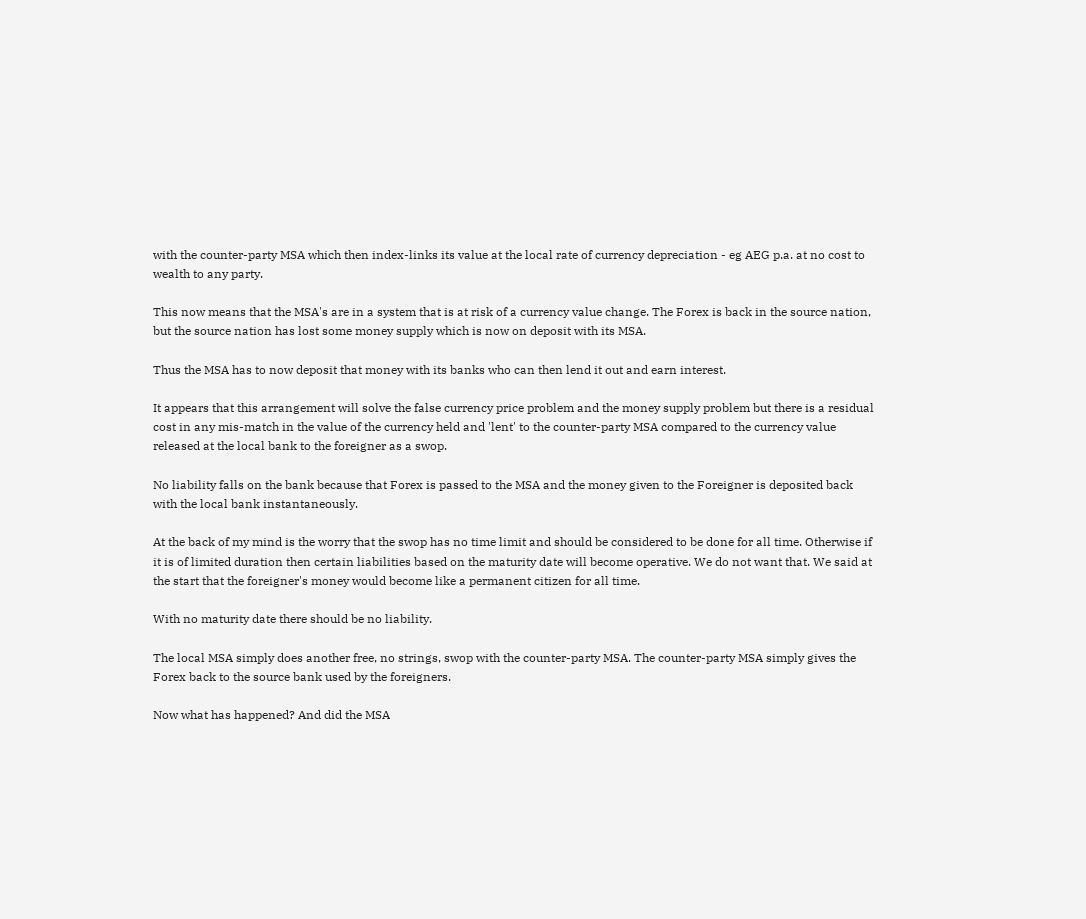with the counter-party MSA which then index-links its value at the local rate of currency depreciation - eg AEG p.a. at no cost to wealth to any party.

This now means that the MSA's are in a system that is at risk of a currency value change. The Forex is back in the source nation, but the source nation has lost some money supply which is now on deposit with its MSA.

Thus the MSA has to now deposit that money with its banks who can then lend it out and earn interest.

It appears that this arrangement will solve the false currency price problem and the money supply problem but there is a residual cost in any mis-match in the value of the currency held and 'lent' to the counter-party MSA compared to the currency value released at the local bank to the foreigner as a swop.

No liability falls on the bank because that Forex is passed to the MSA and the money given to the Foreigner is deposited back with the local bank instantaneously.

At the back of my mind is the worry that the swop has no time limit and should be considered to be done for all time. Otherwise if it is of limited duration then certain liabilities based on the maturity date will become operative. We do not want that. We said at the start that the foreigner's money would become like a permanent citizen for all time.

With no maturity date there should be no liability.

The local MSA simply does another free, no strings, swop with the counter-party MSA. The counter-party MSA simply gives the Forex back to the source bank used by the foreigners.

Now what has happened? And did the MSA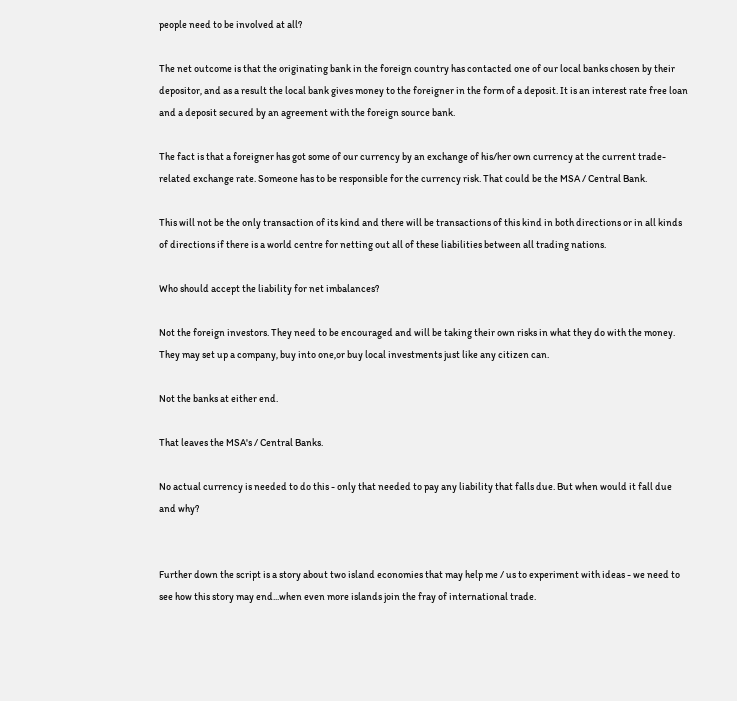people need to be involved at all?

The net outcome is that the originating bank in the foreign country has contacted one of our local banks chosen by their depositor, and as a result the local bank gives money to the foreigner in the form of a deposit. It is an interest rate free loan and a deposit secured by an agreement with the foreign source bank.

The fact is that a foreigner has got some of our currency by an exchange of his/her own currency at the current trade-related exchange rate. Someone has to be responsible for the currency risk. That could be the MSA / Central Bank.

This will not be the only transaction of its kind and there will be transactions of this kind in both directions or in all kinds of directions if there is a world centre for netting out all of these liabilities between all trading nations.

Who should accept the liability for net imbalances?

Not the foreign investors. They need to be encouraged and will be taking their own risks in what they do with the money. They may set up a company, buy into one,or buy local investments just like any citizen can.

Not the banks at either end.

That leaves the MSA's / Central Banks.

No actual currency is needed to do this - only that needed to pay any liability that falls due. But when would it fall due and why?


Further down the script is a story about two island economies that may help me / us to experiment with ideas - we need to see how this story may end...when even more islands join the fray of international trade.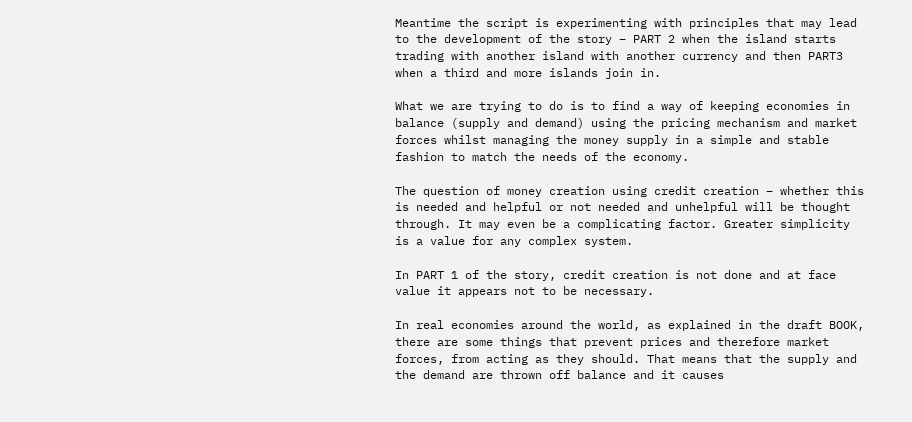Meantime the script is experimenting with principles that may lead to the development of the story – PART 2 when the island starts trading with another island with another currency and then PART3 when a third and more islands join in.

What we are trying to do is to find a way of keeping economies in balance (supply and demand) using the pricing mechanism and market forces whilst managing the money supply in a simple and stable fashion to match the needs of the economy.

The question of money creation using credit creation – whether this is needed and helpful or not needed and unhelpful will be thought through. It may even be a complicating factor. Greater simplicity is a value for any complex system.

In PART 1 of the story, credit creation is not done and at face value it appears not to be necessary.

In real economies around the world, as explained in the draft BOOK, there are some things that prevent prices and therefore market forces, from acting as they should. That means that the supply and the demand are thrown off balance and it causes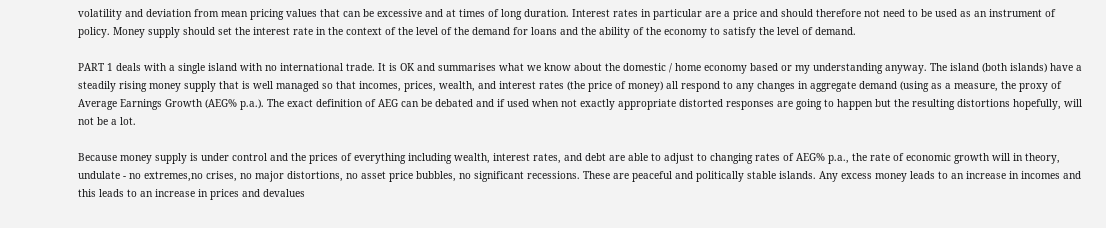volatility and deviation from mean pricing values that can be excessive and at times of long duration. Interest rates in particular are a price and should therefore not need to be used as an instrument of policy. Money supply should set the interest rate in the context of the level of the demand for loans and the ability of the economy to satisfy the level of demand.

PART 1 deals with a single island with no international trade. It is OK and summarises what we know about the domestic / home economy based or my understanding anyway. The island (both islands) have a steadily rising money supply that is well managed so that incomes, prices, wealth, and interest rates (the price of money) all respond to any changes in aggregate demand (using as a measure, the proxy of Average Earnings Growth (AEG% p.a.). The exact definition of AEG can be debated and if used when not exactly appropriate distorted responses are going to happen but the resulting distortions hopefully, will not be a lot.

Because money supply is under control and the prices of everything including wealth, interest rates, and debt are able to adjust to changing rates of AEG% p.a., the rate of economic growth will in theory, undulate - no extremes,no crises, no major distortions, no asset price bubbles, no significant recessions. These are peaceful and politically stable islands. Any excess money leads to an increase in incomes and this leads to an increase in prices and devalues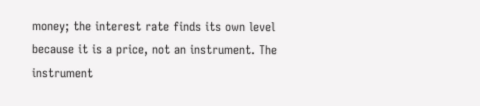money; the interest rate finds its own level because it is a price, not an instrument. The instrument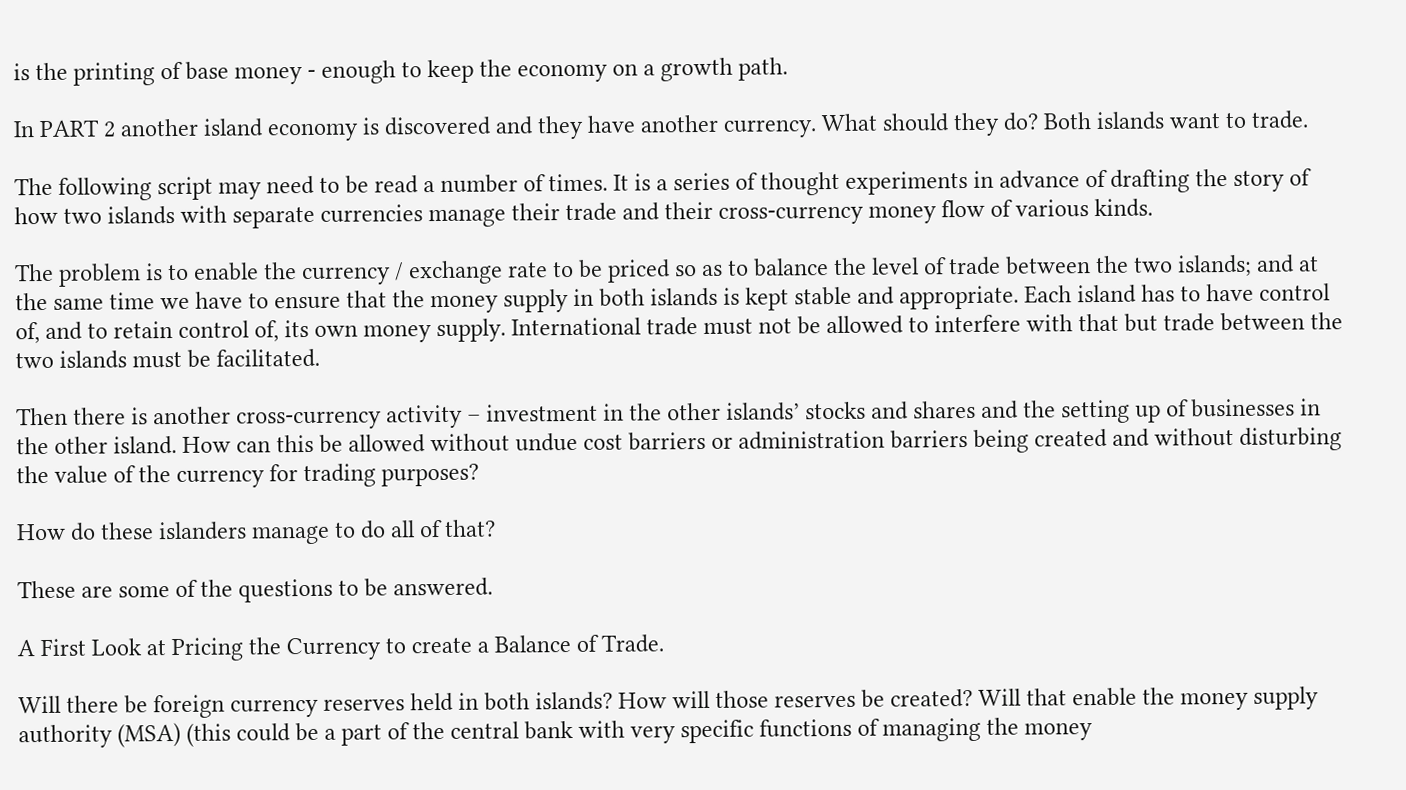is the printing of base money - enough to keep the economy on a growth path.

In PART 2 another island economy is discovered and they have another currency. What should they do? Both islands want to trade.

The following script may need to be read a number of times. It is a series of thought experiments in advance of drafting the story of how two islands with separate currencies manage their trade and their cross-currency money flow of various kinds.

The problem is to enable the currency / exchange rate to be priced so as to balance the level of trade between the two islands; and at the same time we have to ensure that the money supply in both islands is kept stable and appropriate. Each island has to have control of, and to retain control of, its own money supply. International trade must not be allowed to interfere with that but trade between the two islands must be facilitated.

Then there is another cross-currency activity – investment in the other islands’ stocks and shares and the setting up of businesses in the other island. How can this be allowed without undue cost barriers or administration barriers being created and without disturbing the value of the currency for trading purposes?

How do these islanders manage to do all of that?

These are some of the questions to be answered.

A First Look at Pricing the Currency to create a Balance of Trade.

Will there be foreign currency reserves held in both islands? How will those reserves be created? Will that enable the money supply authority (MSA) (this could be a part of the central bank with very specific functions of managing the money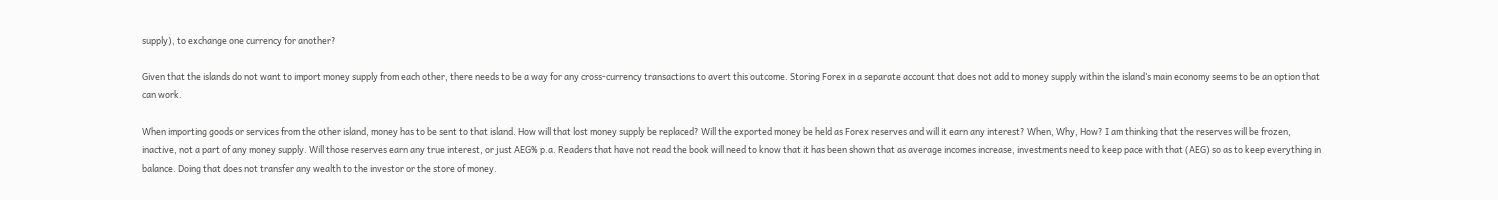supply), to exchange one currency for another?

Given that the islands do not want to import money supply from each other, there needs to be a way for any cross-currency transactions to avert this outcome. Storing Forex in a separate account that does not add to money supply within the island’s main economy seems to be an option that can work.

When importing goods or services from the other island, money has to be sent to that island. How will that lost money supply be replaced? Will the exported money be held as Forex reserves and will it earn any interest? When, Why, How? I am thinking that the reserves will be frozen, inactive, not a part of any money supply. Will those reserves earn any true interest, or just AEG% p.a. Readers that have not read the book will need to know that it has been shown that as average incomes increase, investments need to keep pace with that (AEG) so as to keep everything in balance. Doing that does not transfer any wealth to the investor or the store of money.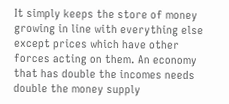It simply keeps the store of money growing in line with everything else except prices which have other forces acting on them. An economy that has double the incomes needs double the money supply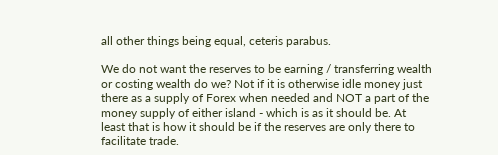all other things being equal, ceteris parabus.

We do not want the reserves to be earning / transferring wealth or costing wealth do we? Not if it is otherwise idle money just there as a supply of Forex when needed and NOT a part of the money supply of either island - which is as it should be. At least that is how it should be if the reserves are only there to facilitate trade.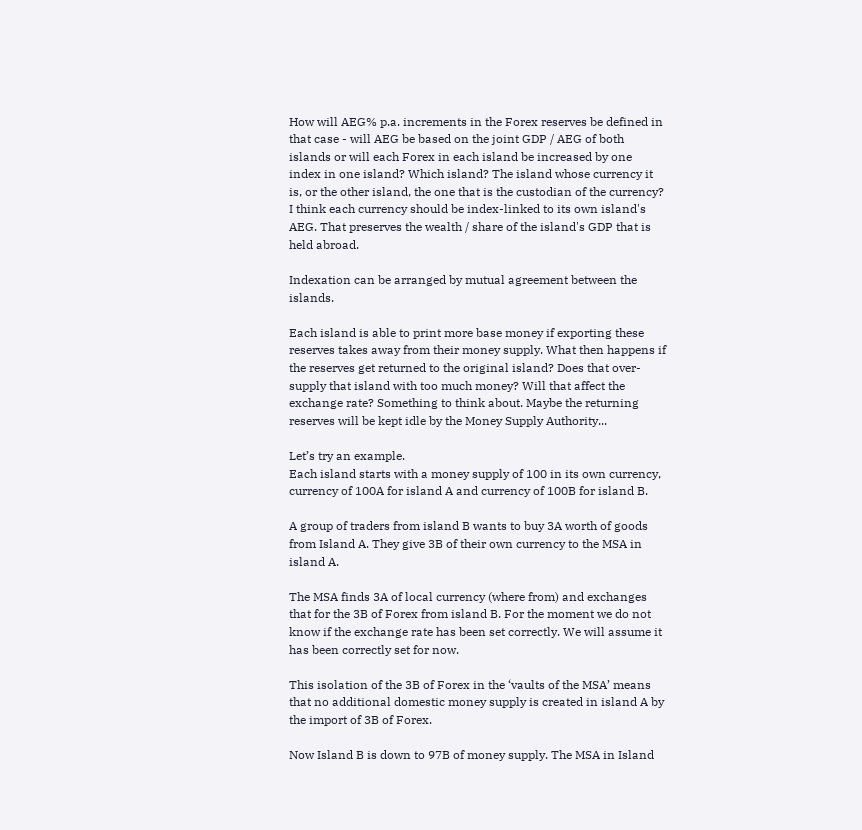How will AEG% p.a. increments in the Forex reserves be defined in that case - will AEG be based on the joint GDP / AEG of both islands or will each Forex in each island be increased by one index in one island? Which island? The island whose currency it is, or the other island, the one that is the custodian of the currency? I think each currency should be index-linked to its own island's AEG. That preserves the wealth / share of the island's GDP that is held abroad.

Indexation can be arranged by mutual agreement between the islands.

Each island is able to print more base money if exporting these reserves takes away from their money supply. What then happens if the reserves get returned to the original island? Does that over-supply that island with too much money? Will that affect the exchange rate? Something to think about. Maybe the returning reserves will be kept idle by the Money Supply Authority...

Let’s try an example.
Each island starts with a money supply of 100 in its own currency, currency of 100A for island A and currency of 100B for island B.

A group of traders from island B wants to buy 3A worth of goods from Island A. They give 3B of their own currency to the MSA in island A.

The MSA finds 3A of local currency (where from) and exchanges that for the 3B of Forex from island B. For the moment we do not know if the exchange rate has been set correctly. We will assume it has been correctly set for now.

This isolation of the 3B of Forex in the ‘vaults of the MSA’ means that no additional domestic money supply is created in island A by the import of 3B of Forex.

Now Island B is down to 97B of money supply. The MSA in Island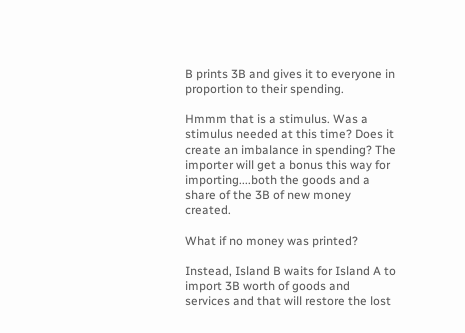B prints 3B and gives it to everyone in proportion to their spending.

Hmmm that is a stimulus. Was a stimulus needed at this time? Does it create an imbalance in spending? The importer will get a bonus this way for importing....both the goods and a share of the 3B of new money created.

What if no money was printed?

Instead, Island B waits for Island A to import 3B worth of goods and services and that will restore the lost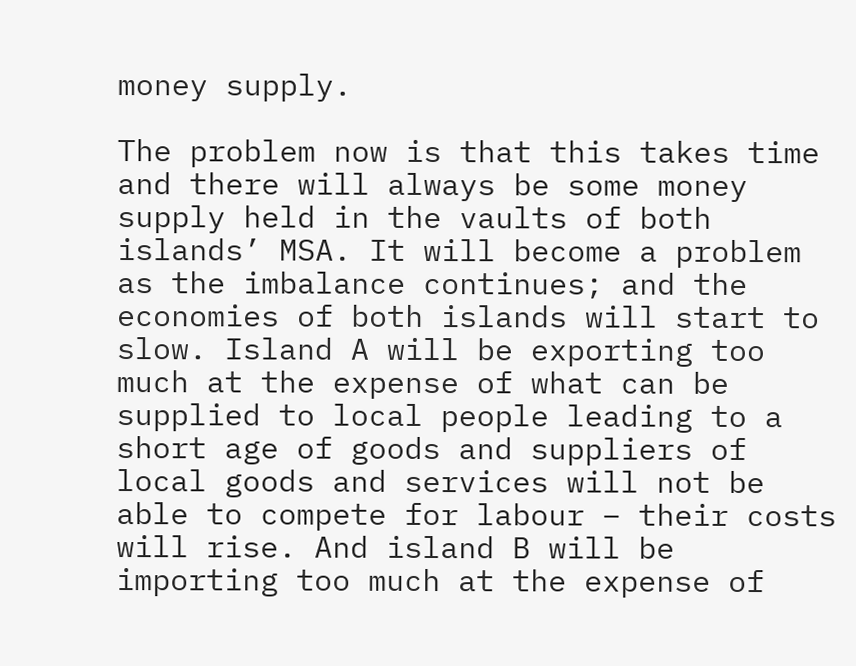money supply.

The problem now is that this takes time and there will always be some money supply held in the vaults of both islands’ MSA. It will become a problem as the imbalance continues; and the economies of both islands will start to slow. Island A will be exporting too much at the expense of what can be supplied to local people leading to a short age of goods and suppliers of local goods and services will not be able to compete for labour – their costs will rise. And island B will be importing too much at the expense of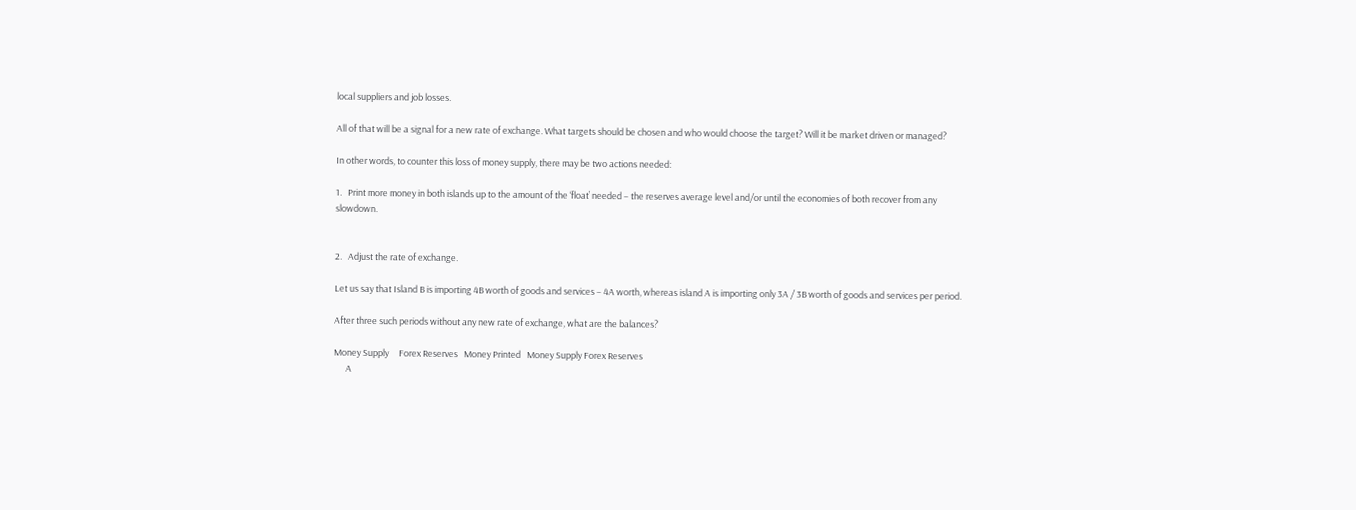local suppliers and job losses.

All of that will be a signal for a new rate of exchange. What targets should be chosen and who would choose the target? Will it be market driven or managed?

In other words, to counter this loss of money supply, there may be two actions needed:

1.   Print more money in both islands up to the amount of the ‘float’ needed – the reserves average level and/or until the economies of both recover from any slowdown.


2.   Adjust the rate of exchange.

Let us say that Island B is importing 4B worth of goods and services – 4A worth, whereas island A is importing only 3A / 3B worth of goods and services per period.

After three such periods without any new rate of exchange, what are the balances?

Money Supply     Forex Reserves   Money Printed   Money Supply Forex Reserves
      A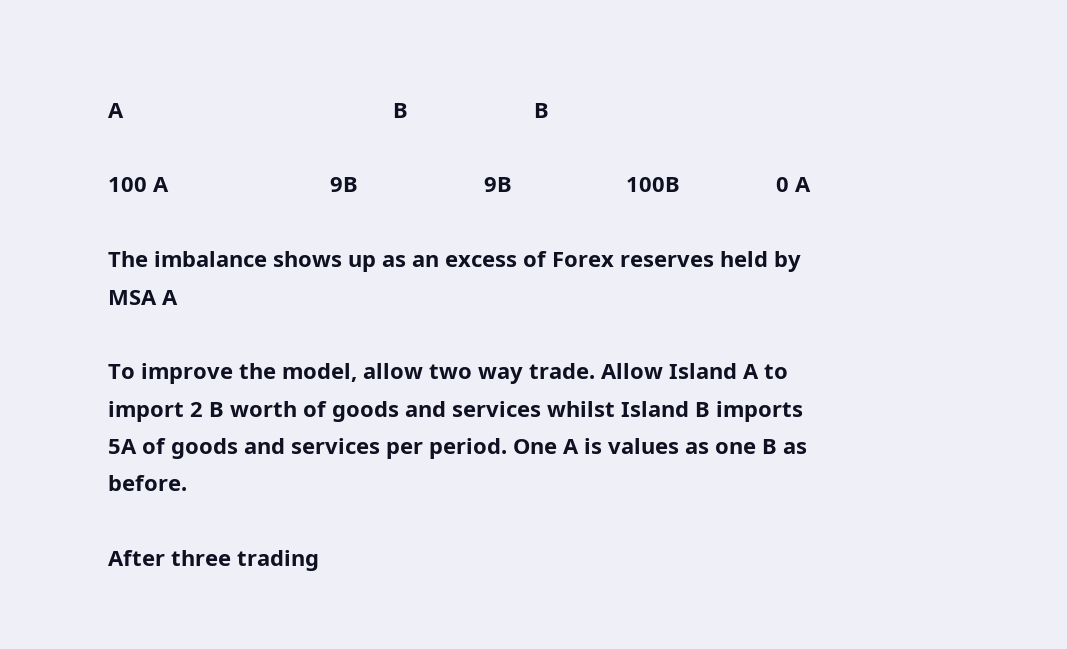A                                             B                     B

100 A                           9B                     9B                   100B                0 A

The imbalance shows up as an excess of Forex reserves held by MSA A

To improve the model, allow two way trade. Allow Island A to import 2 B worth of goods and services whilst Island B imports 5A of goods and services per period. One A is values as one B as before.

After three trading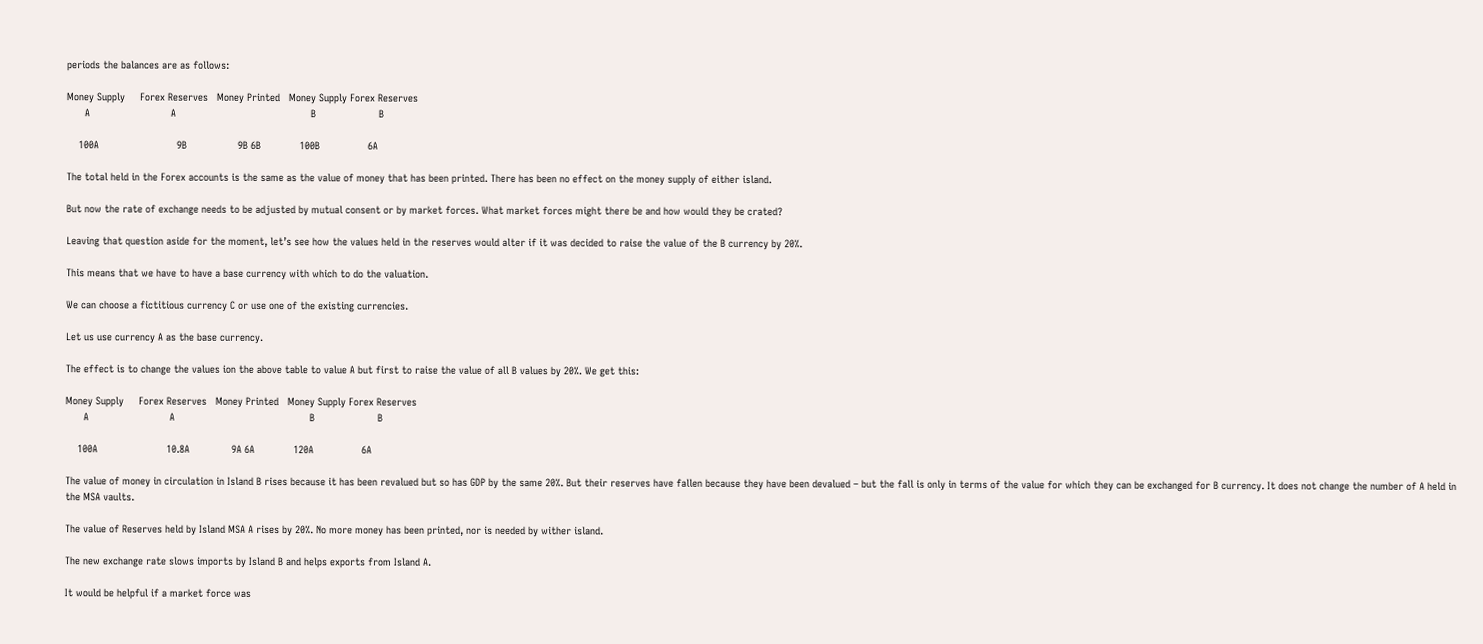periods the balances are as follows:

Money Supply     Forex Reserves   Money Printed   Money Supply Forex Reserves
      A                           A                                             B                     B

    100A                          9B                 9B 6B             100B                6A

The total held in the Forex accounts is the same as the value of money that has been printed. There has been no effect on the money supply of either island.

But now the rate of exchange needs to be adjusted by mutual consent or by market forces. What market forces might there be and how would they be crated?

Leaving that question aside for the moment, let’s see how the values held in the reserves would alter if it was decided to raise the value of the B currency by 20%.

This means that we have to have a base currency with which to do the valuation.

We can choose a fictitious currency C or use one of the existing currencies.

Let us use currency A as the base currency.

The effect is to change the values ion the above table to value A but first to raise the value of all B values by 20%. We get this:

Money Supply     Forex Reserves   Money Printed   Money Supply Forex Reserves
      A                           A                                             B                     B

    100A                       10.8A              9A 6A             120A                6A

The value of money in circulation in Island B rises because it has been revalued but so has GDP by the same 20%. But their reserves have fallen because they have been devalued – but the fall is only in terms of the value for which they can be exchanged for B currency. It does not change the number of A held in the MSA vaults.

The value of Reserves held by Island MSA A rises by 20%. No more money has been printed, nor is needed by wither island.

The new exchange rate slows imports by Island B and helps exports from Island A.

It would be helpful if a market force was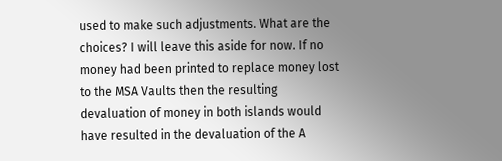used to make such adjustments. What are the choices? I will leave this aside for now. If no money had been printed to replace money lost to the MSA Vaults then the resulting devaluation of money in both islands would have resulted in the devaluation of the A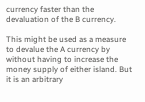currency faster than the devaluation of the B currency.

This might be used as a measure to devalue the A currency by without having to increase the money supply of either island. But it is an arbitrary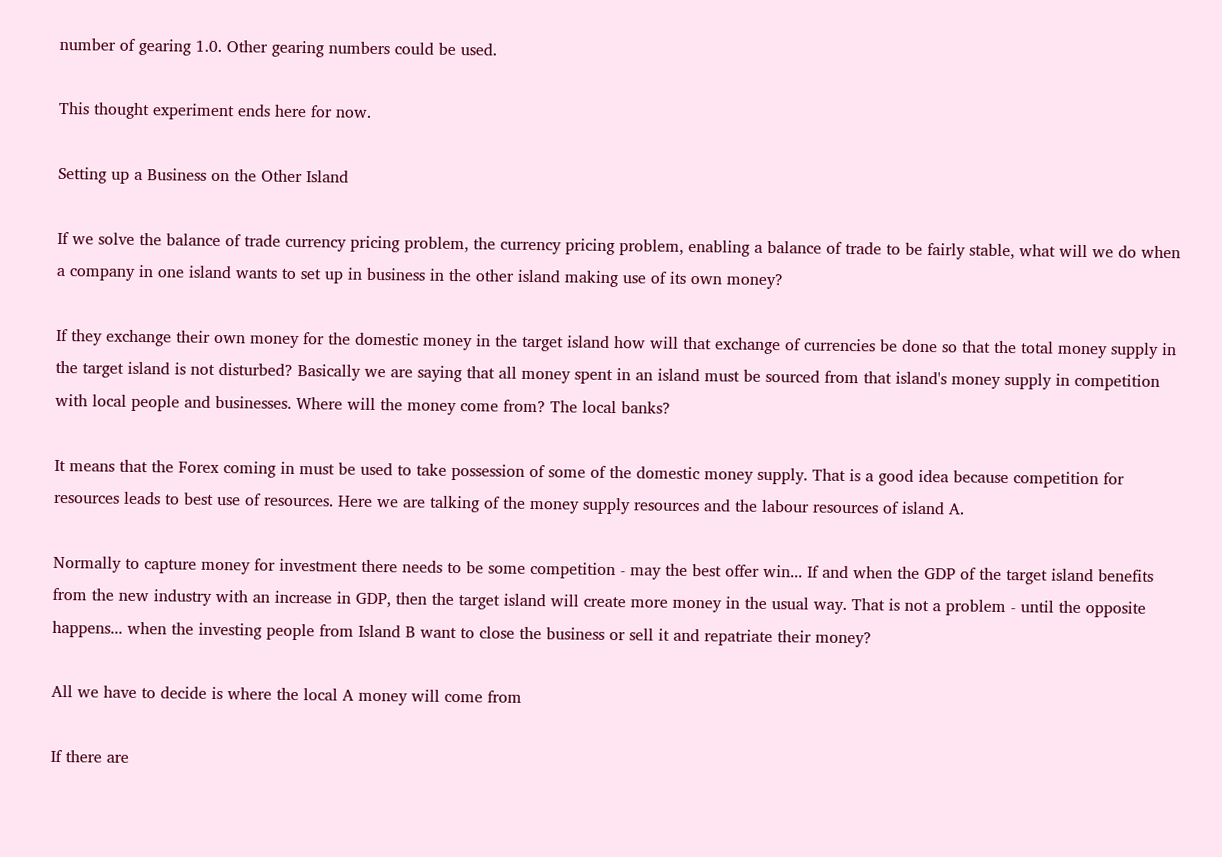number of gearing 1.0. Other gearing numbers could be used.

This thought experiment ends here for now.

Setting up a Business on the Other Island

If we solve the balance of trade currency pricing problem, the currency pricing problem, enabling a balance of trade to be fairly stable, what will we do when a company in one island wants to set up in business in the other island making use of its own money?

If they exchange their own money for the domestic money in the target island how will that exchange of currencies be done so that the total money supply in the target island is not disturbed? Basically we are saying that all money spent in an island must be sourced from that island's money supply in competition with local people and businesses. Where will the money come from? The local banks?

It means that the Forex coming in must be used to take possession of some of the domestic money supply. That is a good idea because competition for resources leads to best use of resources. Here we are talking of the money supply resources and the labour resources of island A.

Normally to capture money for investment there needs to be some competition - may the best offer win... If and when the GDP of the target island benefits from the new industry with an increase in GDP, then the target island will create more money in the usual way. That is not a problem - until the opposite happens... when the investing people from Island B want to close the business or sell it and repatriate their money?

All we have to decide is where the local A money will come from

If there are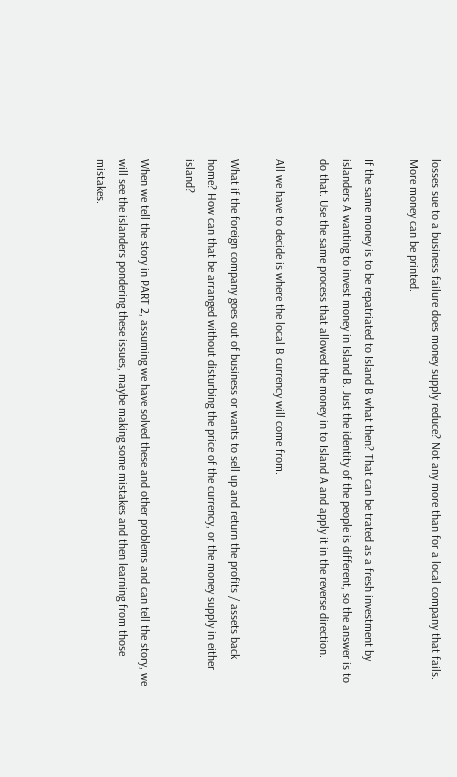losses sue to a business failure does money supply reduce? Not any more than for a local company that fails. More money can be printed.

If the same money is to be repatriated to Island B what then? That can be trated as a fresh investment by islanders A wanting to invest money in Island B. Just the identity of the people is different, so the answer is to do that. Use the same process that allowed the money in to Island A and apply it in the reverse direction.

All we have to decide is where the local B currency will come from.

What if the foreign company goes out of business or wants to sell up and return the profits / assets back home? How can that be arranged without disturbing the price of the currency, or the money supply in either island?

When we tell the story in PART 2, assuming we have solved these and other problems and can tell the story, we will see the islanders pondering these issues, maybe making some mistakes and then learning from those mistakes.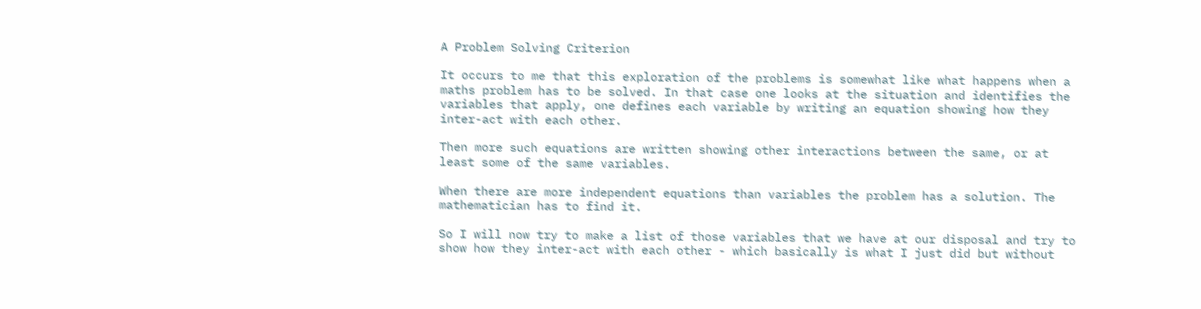A Problem Solving Criterion

It occurs to me that this exploration of the problems is somewhat like what happens when a maths problem has to be solved. In that case one looks at the situation and identifies the variables that apply, one defines each variable by writing an equation showing how they inter-act with each other.

Then more such equations are written showing other interactions between the same, or at least some of the same variables.

When there are more independent equations than variables the problem has a solution. The mathematician has to find it.

So I will now try to make a list of those variables that we have at our disposal and try to show how they inter-act with each other - which basically is what I just did but without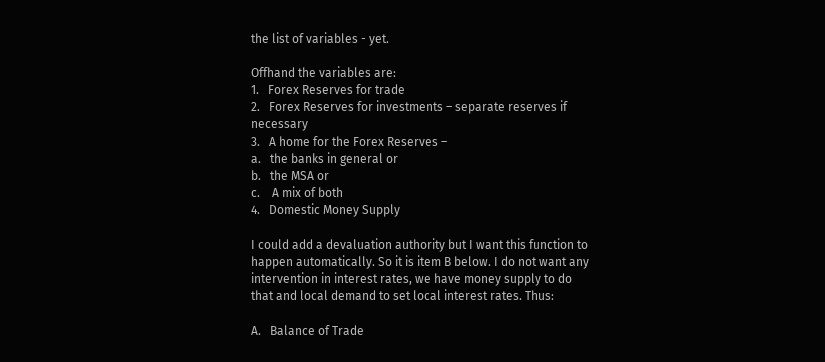the list of variables - yet.

Offhand the variables are:
1.   Forex Reserves for trade
2.   Forex Reserves for investments – separate reserves if necessary
3.   A home for the Forex Reserves –
a.   the banks in general or
b.   the MSA or
c.    A mix of both
4.   Domestic Money Supply

I could add a devaluation authority but I want this function to happen automatically. So it is item B below. I do not want any intervention in interest rates, we have money supply to do that and local demand to set local interest rates. Thus:

A.   Balance of Trade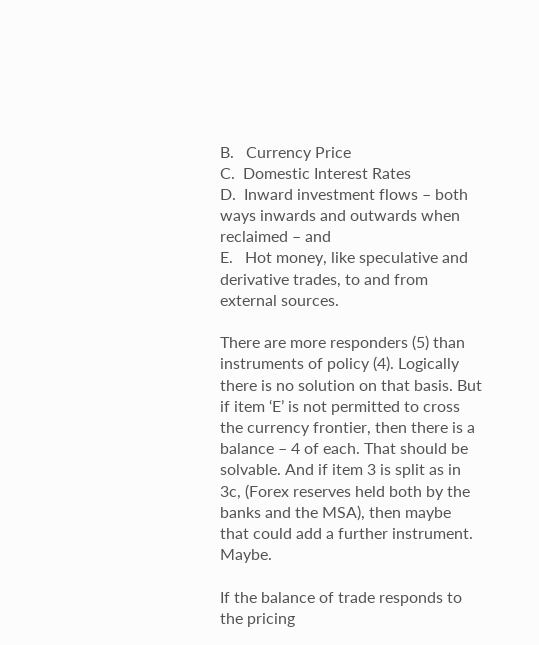B.   Currency Price
C.  Domestic Interest Rates
D.  Inward investment flows – both ways inwards and outwards when reclaimed – and
E.   Hot money, like speculative and derivative trades, to and from external sources.

There are more responders (5) than instruments of policy (4). Logically there is no solution on that basis. But if item ‘E’ is not permitted to cross the currency frontier, then there is a balance – 4 of each. That should be solvable. And if item 3 is split as in 3c, (Forex reserves held both by the banks and the MSA), then maybe that could add a further instrument. Maybe.

If the balance of trade responds to the pricing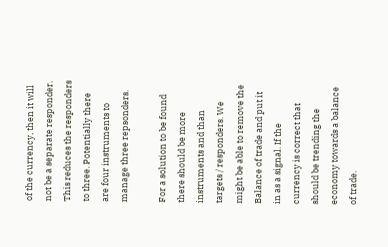of the currency, then it will not be a separate responder. This reduces the responders to three. Potentially there are four instruments to manage three repsonders.

For a solution to be found there should be more instruments and than targets / responders. We might be able to remove the Balance of trade and put it in as a signal. If the currency is correct that should be trending the economy towards a balance of trade.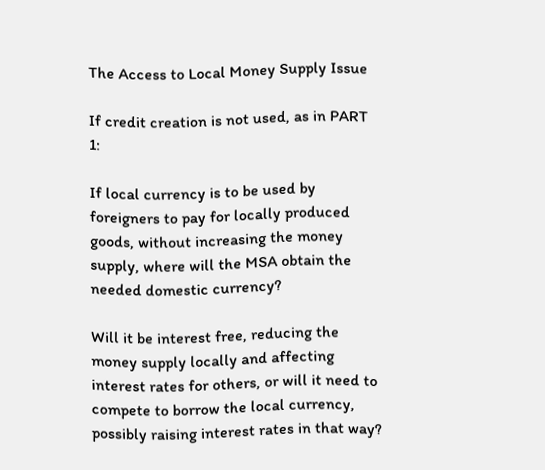The Access to Local Money Supply Issue

If credit creation is not used, as in PART 1:

If local currency is to be used by foreigners to pay for locally produced goods, without increasing the money supply, where will the MSA obtain the needed domestic currency?

Will it be interest free, reducing the money supply locally and affecting interest rates for others, or will it need to compete to borrow the local currency, possibly raising interest rates in that way?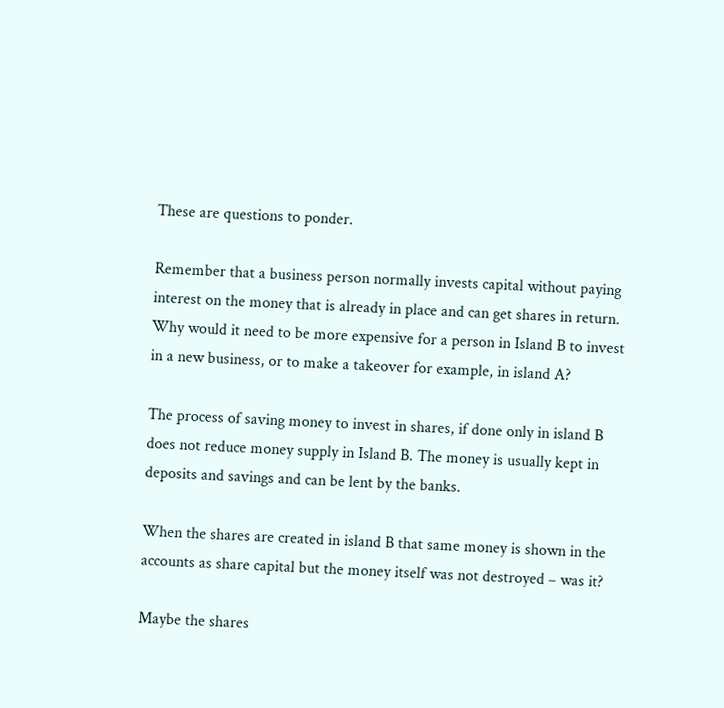These are questions to ponder.

Remember that a business person normally invests capital without paying interest on the money that is already in place and can get shares in return. Why would it need to be more expensive for a person in Island B to invest in a new business, or to make a takeover for example, in island A?

The process of saving money to invest in shares, if done only in island B does not reduce money supply in Island B. The money is usually kept in deposits and savings and can be lent by the banks.

When the shares are created in island B that same money is shown in the accounts as share capital but the money itself was not destroyed – was it?

Maybe the shares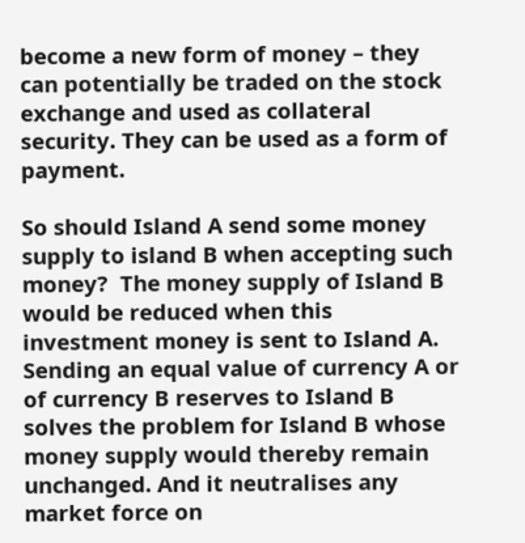become a new form of money – they can potentially be traded on the stock exchange and used as collateral security. They can be used as a form of payment.

So should Island A send some money supply to island B when accepting such money?  The money supply of Island B would be reduced when this investment money is sent to Island A. Sending an equal value of currency A or of currency B reserves to Island B solves the problem for Island B whose money supply would thereby remain unchanged. And it neutralises any market force on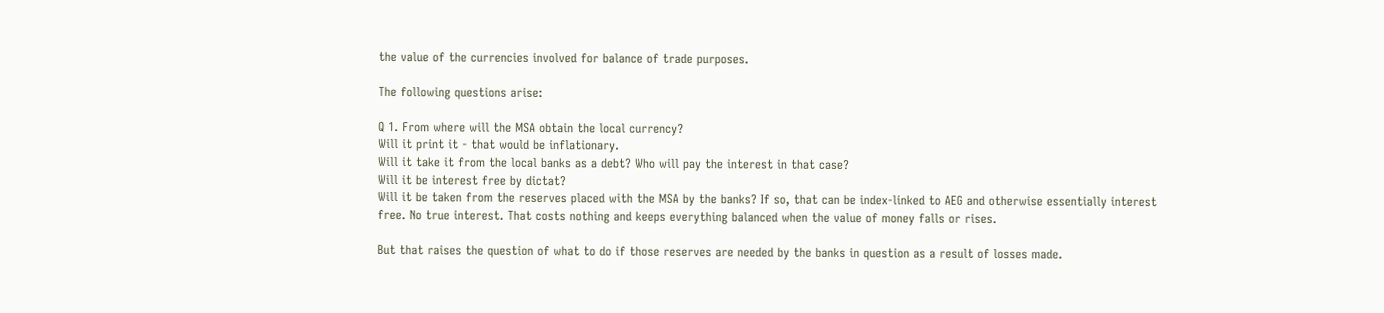the value of the currencies involved for balance of trade purposes.

The following questions arise:

Q 1. From where will the MSA obtain the local currency?
Will it print it - that would be inflationary.
Will it take it from the local banks as a debt? Who will pay the interest in that case?
Will it be interest free by dictat?
Will it be taken from the reserves placed with the MSA by the banks? If so, that can be index-linked to AEG and otherwise essentially interest free. No true interest. That costs nothing and keeps everything balanced when the value of money falls or rises.

But that raises the question of what to do if those reserves are needed by the banks in question as a result of losses made.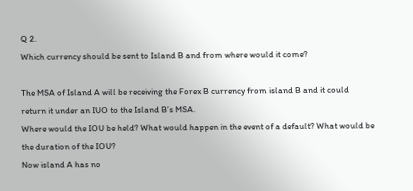Q 2.
Which currency should be sent to Island B and from where would it come?

The MSA of Island A will be receiving the Forex B currency from island B and it could return it under an IUO to the Island B’s MSA.
Where would the IOU be held? What would happen in the event of a default? What would be the duration of the IOU?
Now island A has no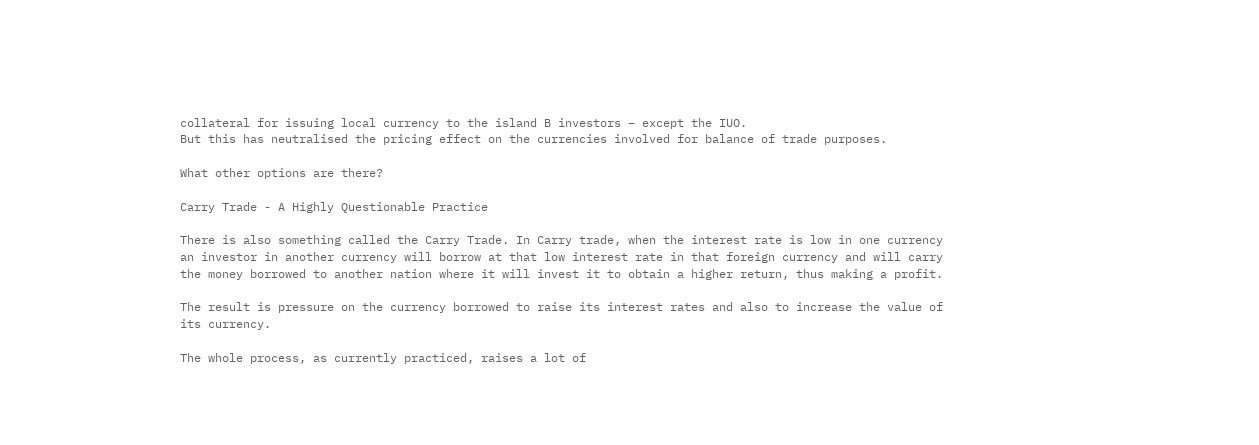collateral for issuing local currency to the island B investors – except the IUO.
But this has neutralised the pricing effect on the currencies involved for balance of trade purposes.

What other options are there?

Carry Trade - A Highly Questionable Practice

There is also something called the Carry Trade. In Carry trade, when the interest rate is low in one currency an investor in another currency will borrow at that low interest rate in that foreign currency and will carry the money borrowed to another nation where it will invest it to obtain a higher return, thus making a profit.

The result is pressure on the currency borrowed to raise its interest rates and also to increase the value of its currency.

The whole process, as currently practiced, raises a lot of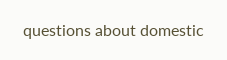questions about domestic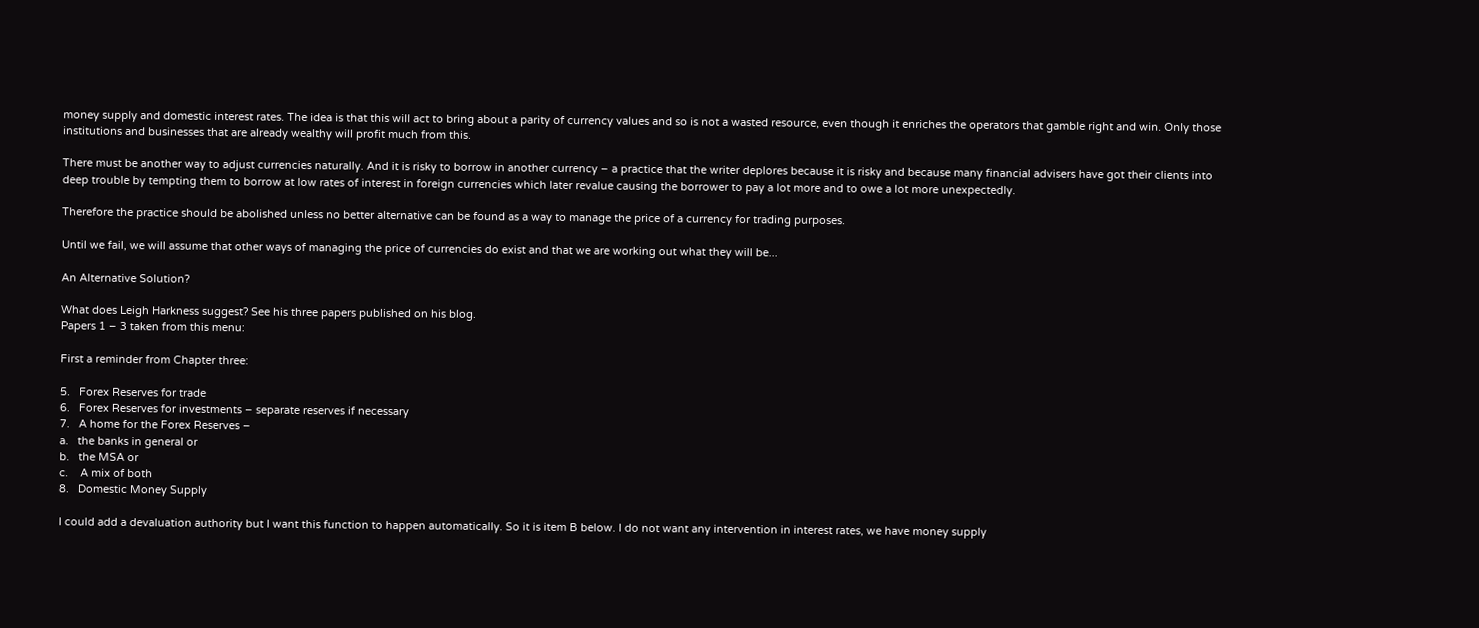money supply and domestic interest rates. The idea is that this will act to bring about a parity of currency values and so is not a wasted resource, even though it enriches the operators that gamble right and win. Only those institutions and businesses that are already wealthy will profit much from this.

There must be another way to adjust currencies naturally. And it is risky to borrow in another currency – a practice that the writer deplores because it is risky and because many financial advisers have got their clients into deep trouble by tempting them to borrow at low rates of interest in foreign currencies which later revalue causing the borrower to pay a lot more and to owe a lot more unexpectedly.

Therefore the practice should be abolished unless no better alternative can be found as a way to manage the price of a currency for trading purposes.

Until we fail, we will assume that other ways of managing the price of currencies do exist and that we are working out what they will be...

An Alternative Solution?

What does Leigh Harkness suggest? See his three papers published on his blog.
Papers 1 – 3 taken from this menu:

First a reminder from Chapter three:

5.   Forex Reserves for trade
6.   Forex Reserves for investments – separate reserves if necessary
7.   A home for the Forex Reserves –
a.   the banks in general or
b.   the MSA or
c.    A mix of both
8.   Domestic Money Supply

I could add a devaluation authority but I want this function to happen automatically. So it is item B below. I do not want any intervention in interest rates, we have money supply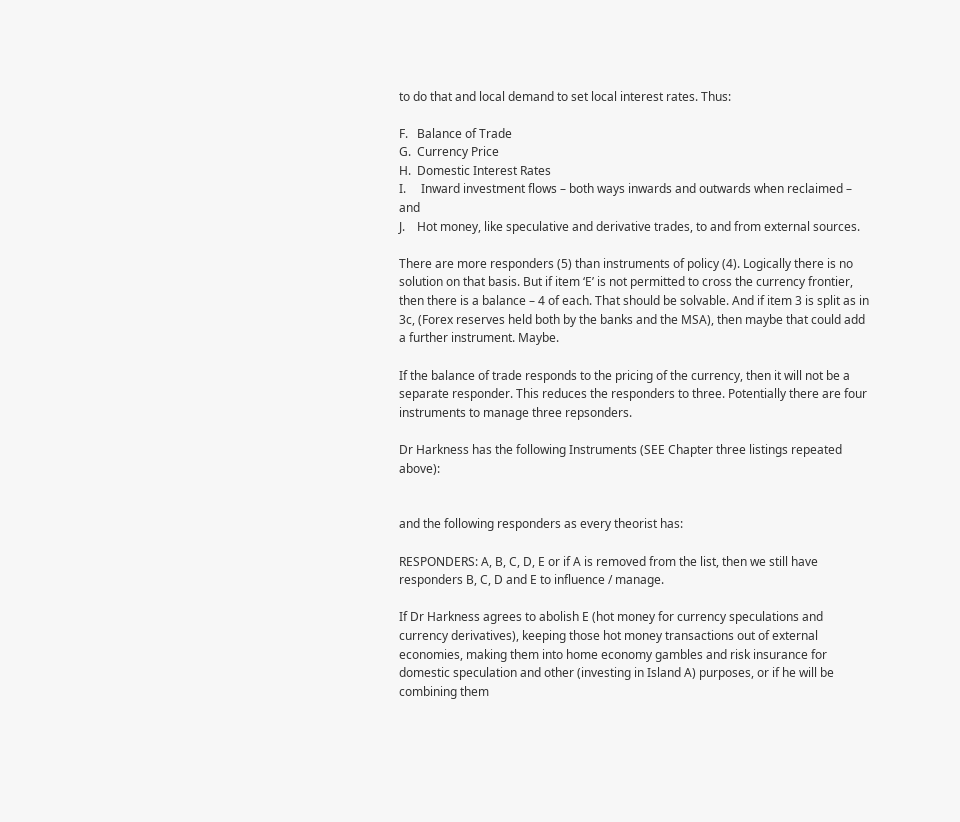to do that and local demand to set local interest rates. Thus:

F.   Balance of Trade
G.  Currency Price
H.  Domestic Interest Rates
I.     Inward investment flows – both ways inwards and outwards when reclaimed – and
J.    Hot money, like speculative and derivative trades, to and from external sources.

There are more responders (5) than instruments of policy (4). Logically there is no solution on that basis. But if item ‘E’ is not permitted to cross the currency frontier, then there is a balance – 4 of each. That should be solvable. And if item 3 is split as in 3c, (Forex reserves held both by the banks and the MSA), then maybe that could add a further instrument. Maybe.

If the balance of trade responds to the pricing of the currency, then it will not be a separate responder. This reduces the responders to three. Potentially there are four instruments to manage three repsonders.

Dr Harkness has the following Instruments (SEE Chapter three listings repeated above):


and the following responders as every theorist has:

RESPONDERS: A, B, C, D, E or if A is removed from the list, then we still have responders B, C, D and E to influence / manage.

If Dr Harkness agrees to abolish E (hot money for currency speculations and currency derivatives), keeping those hot money transactions out of external economies, making them into home economy gambles and risk insurance for domestic speculation and other (investing in Island A) purposes, or if he will be combining them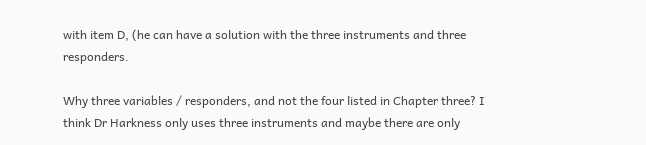with item D, (he can have a solution with the three instruments and three responders.

Why three variables / responders, and not the four listed in Chapter three? I think Dr Harkness only uses three instruments and maybe there are only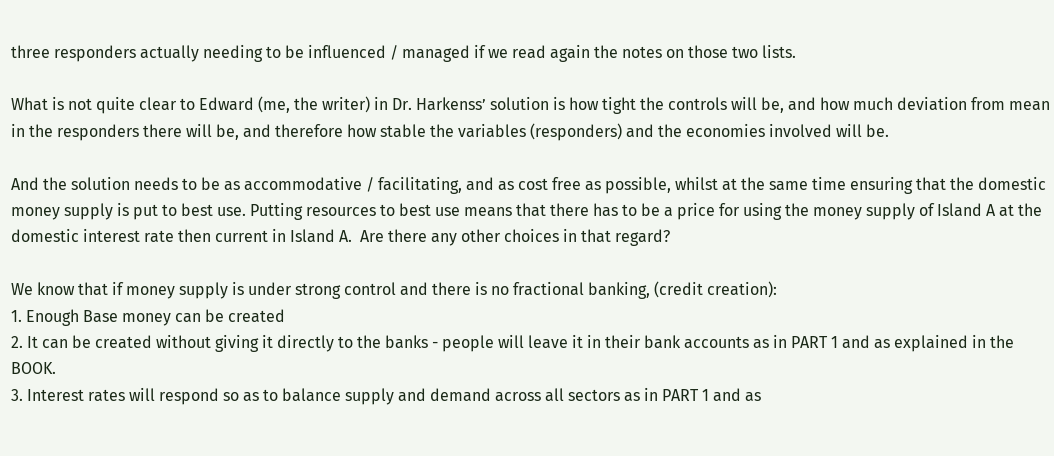three responders actually needing to be influenced / managed if we read again the notes on those two lists.

What is not quite clear to Edward (me, the writer) in Dr. Harkenss’ solution is how tight the controls will be, and how much deviation from mean in the responders there will be, and therefore how stable the variables (responders) and the economies involved will be.

And the solution needs to be as accommodative / facilitating, and as cost free as possible, whilst at the same time ensuring that the domestic money supply is put to best use. Putting resources to best use means that there has to be a price for using the money supply of Island A at the domestic interest rate then current in Island A.  Are there any other choices in that regard?

We know that if money supply is under strong control and there is no fractional banking, (credit creation):
1. Enough Base money can be created
2. It can be created without giving it directly to the banks - people will leave it in their bank accounts as in PART 1 and as explained in the BOOK.
3. Interest rates will respond so as to balance supply and demand across all sectors as in PART 1 and as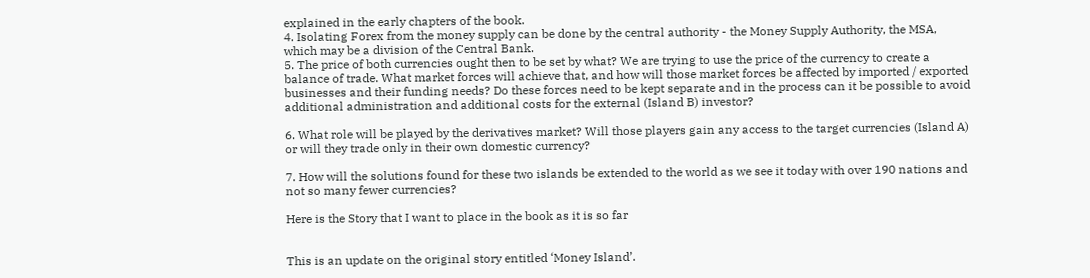explained in the early chapters of the book.
4. Isolating Forex from the money supply can be done by the central authority - the Money Supply Authority, the MSA, which may be a division of the Central Bank.
5. The price of both currencies ought then to be set by what? We are trying to use the price of the currency to create a balance of trade. What market forces will achieve that, and how will those market forces be affected by imported / exported businesses and their funding needs? Do these forces need to be kept separate and in the process can it be possible to avoid additional administration and additional costs for the external (Island B) investor?

6. What role will be played by the derivatives market? Will those players gain any access to the target currencies (Island A) or will they trade only in their own domestic currency?

7. How will the solutions found for these two islands be extended to the world as we see it today with over 190 nations and not so many fewer currencies?

Here is the Story that I want to place in the book as it is so far


This is an update on the original story entitled ‘Money Island’.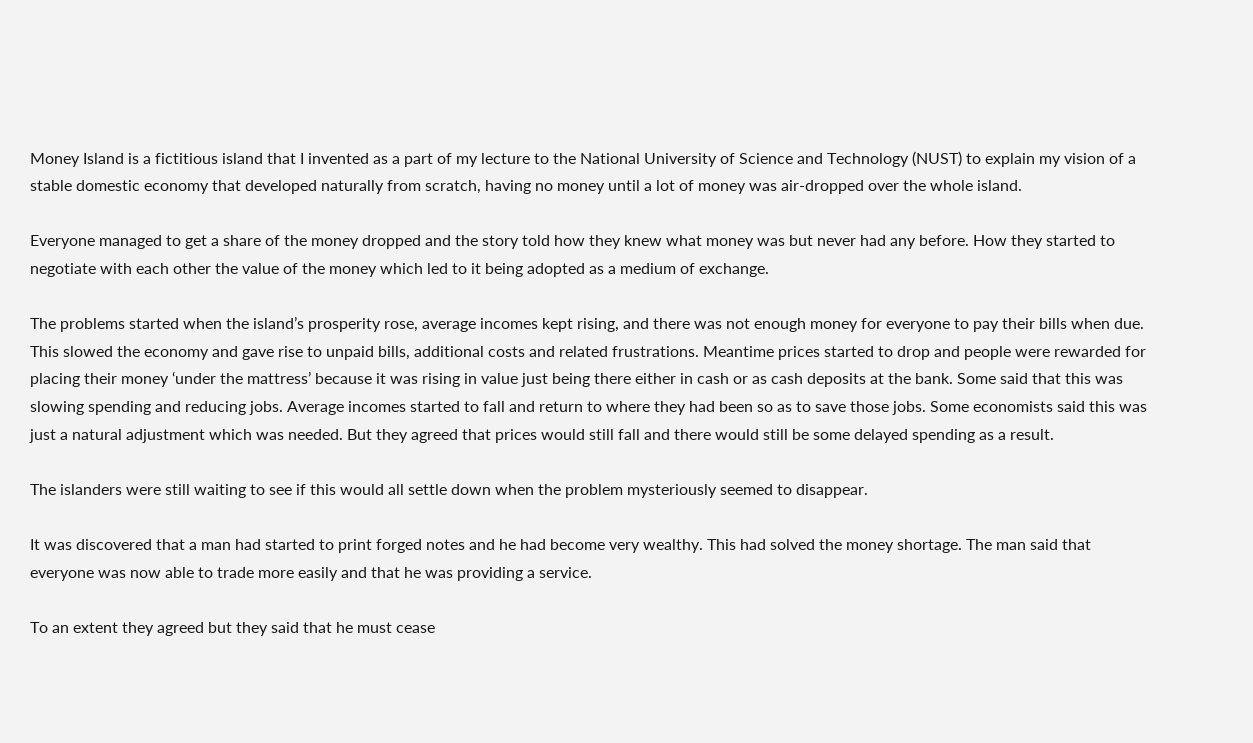Money Island is a fictitious island that I invented as a part of my lecture to the National University of Science and Technology (NUST) to explain my vision of a stable domestic economy that developed naturally from scratch, having no money until a lot of money was air-dropped over the whole island.

Everyone managed to get a share of the money dropped and the story told how they knew what money was but never had any before. How they started to negotiate with each other the value of the money which led to it being adopted as a medium of exchange.

The problems started when the island’s prosperity rose, average incomes kept rising, and there was not enough money for everyone to pay their bills when due. This slowed the economy and gave rise to unpaid bills, additional costs and related frustrations. Meantime prices started to drop and people were rewarded for placing their money ‘under the mattress’ because it was rising in value just being there either in cash or as cash deposits at the bank. Some said that this was slowing spending and reducing jobs. Average incomes started to fall and return to where they had been so as to save those jobs. Some economists said this was just a natural adjustment which was needed. But they agreed that prices would still fall and there would still be some delayed spending as a result.

The islanders were still waiting to see if this would all settle down when the problem mysteriously seemed to disappear.

It was discovered that a man had started to print forged notes and he had become very wealthy. This had solved the money shortage. The man said that everyone was now able to trade more easily and that he was providing a service.

To an extent they agreed but they said that he must cease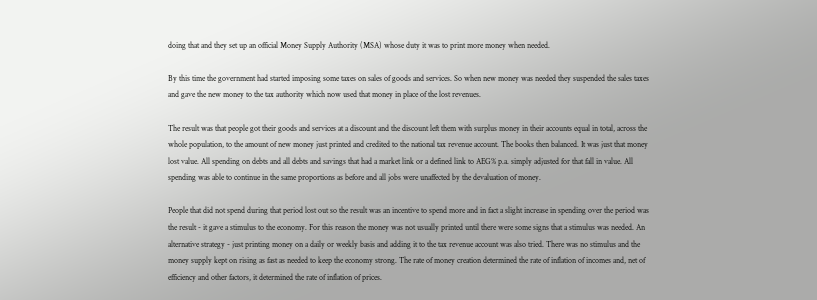doing that and they set up an official Money Supply Authority (MSA) whose duty it was to print more money when needed.

By this time the government had started imposing some taxes on sales of goods and services. So when new money was needed they suspended the sales taxes and gave the new money to the tax authority which now used that money in place of the lost revenues.

The result was that people got their goods and services at a discount and the discount left them with surplus money in their accounts equal in total, across the whole population, to the amount of new money just printed and credited to the national tax revenue account. The books then balanced. It was just that money lost value. All spending on debts and all debts and savings that had a market link or a defined link to AEG% p.a. simply adjusted for that fall in value. All spending was able to continue in the same proportions as before and all jobs were unaffected by the devaluation of money.

People that did not spend during that period lost out so the result was an incentive to spend more and in fact a slight increase in spending over the period was the result - it gave a stimulus to the economy. For this reason the money was not usually printed until there were some signs that a stimulus was needed. An alternative strategy - just printing money on a daily or weekly basis and adding it to the tax revenue account was also tried. There was no stimulus and the money supply kept on rising as fast as needed to keep the economy strong. The rate of money creation determined the rate of inflation of incomes and, net of efficiency and other factors, it determined the rate of inflation of prices.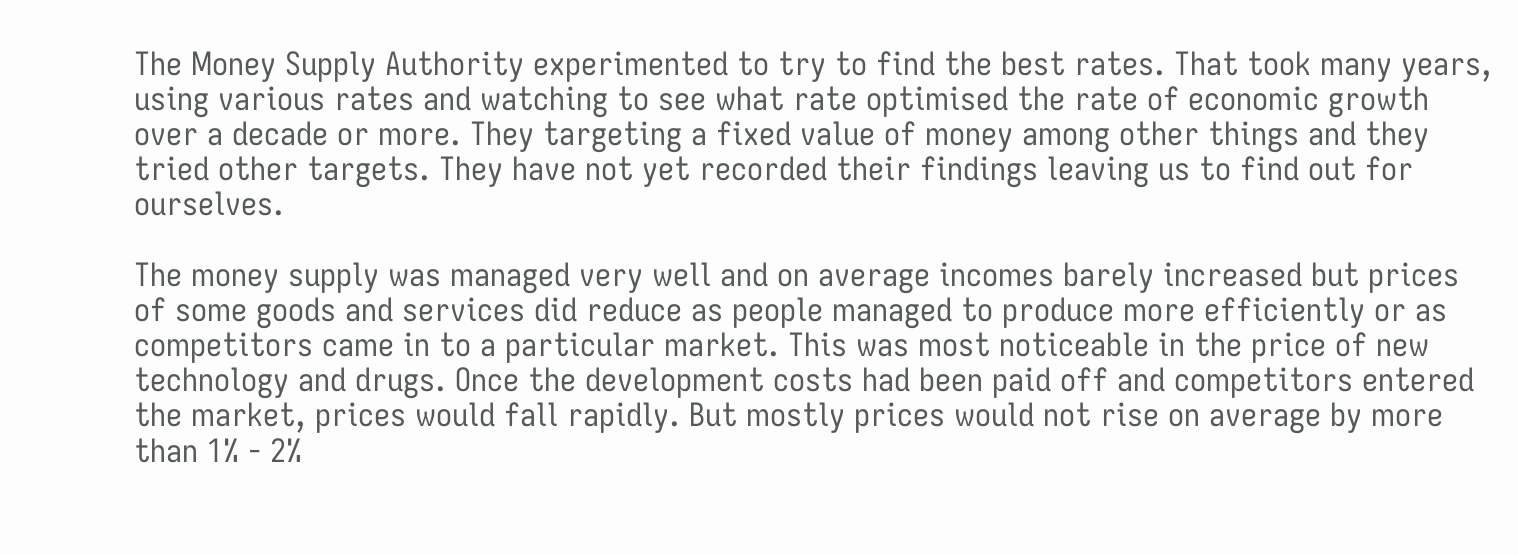The Money Supply Authority experimented to try to find the best rates. That took many years, using various rates and watching to see what rate optimised the rate of economic growth over a decade or more. They targeting a fixed value of money among other things and they tried other targets. They have not yet recorded their findings leaving us to find out for ourselves.

The money supply was managed very well and on average incomes barely increased but prices of some goods and services did reduce as people managed to produce more efficiently or as competitors came in to a particular market. This was most noticeable in the price of new technology and drugs. Once the development costs had been paid off and competitors entered the market, prices would fall rapidly. But mostly prices would not rise on average by more than 1% - 2%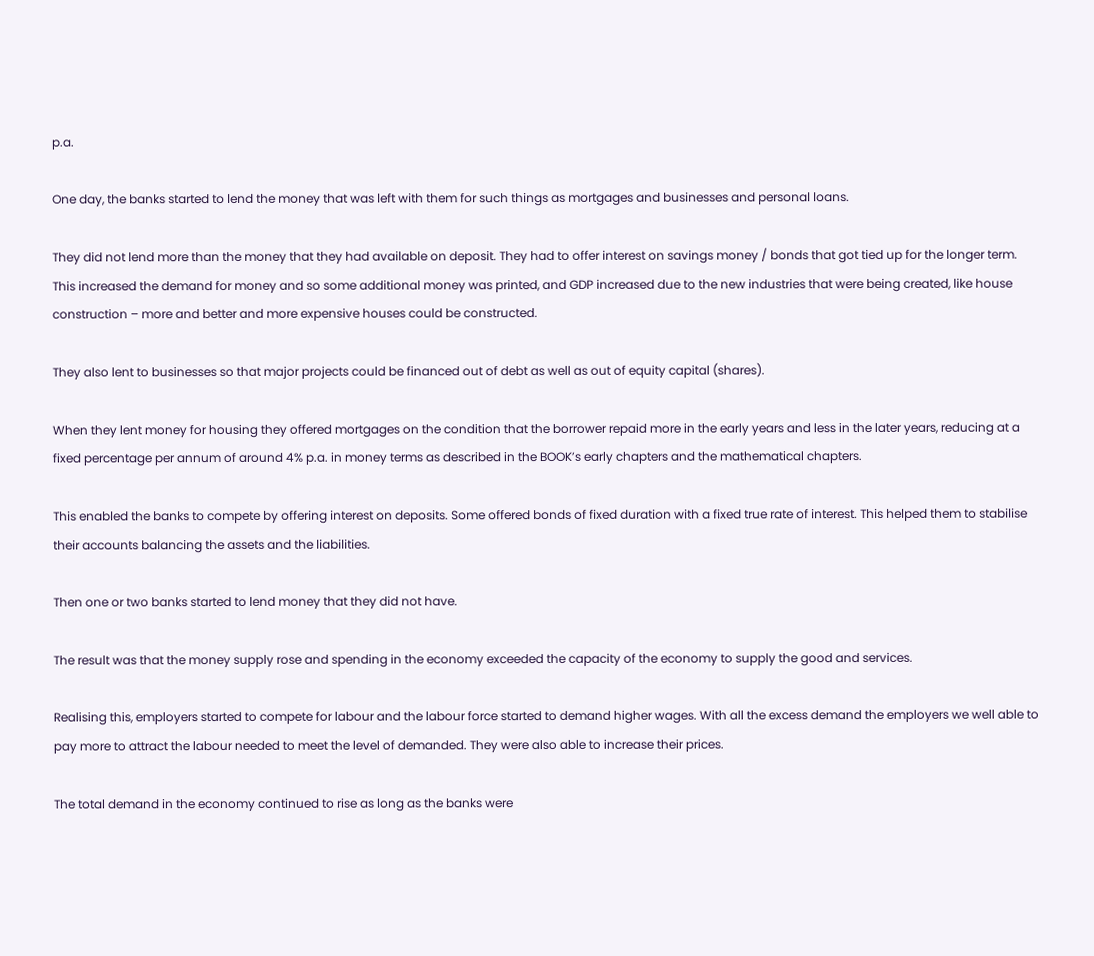p.a.

One day, the banks started to lend the money that was left with them for such things as mortgages and businesses and personal loans.

They did not lend more than the money that they had available on deposit. They had to offer interest on savings money / bonds that got tied up for the longer term. This increased the demand for money and so some additional money was printed, and GDP increased due to the new industries that were being created, like house construction – more and better and more expensive houses could be constructed.

They also lent to businesses so that major projects could be financed out of debt as well as out of equity capital (shares).

When they lent money for housing they offered mortgages on the condition that the borrower repaid more in the early years and less in the later years, reducing at a fixed percentage per annum of around 4% p.a. in money terms as described in the BOOK’s early chapters and the mathematical chapters.

This enabled the banks to compete by offering interest on deposits. Some offered bonds of fixed duration with a fixed true rate of interest. This helped them to stabilise their accounts balancing the assets and the liabilities.

Then one or two banks started to lend money that they did not have.

The result was that the money supply rose and spending in the economy exceeded the capacity of the economy to supply the good and services.

Realising this, employers started to compete for labour and the labour force started to demand higher wages. With all the excess demand the employers we well able to pay more to attract the labour needed to meet the level of demanded. They were also able to increase their prices.

The total demand in the economy continued to rise as long as the banks were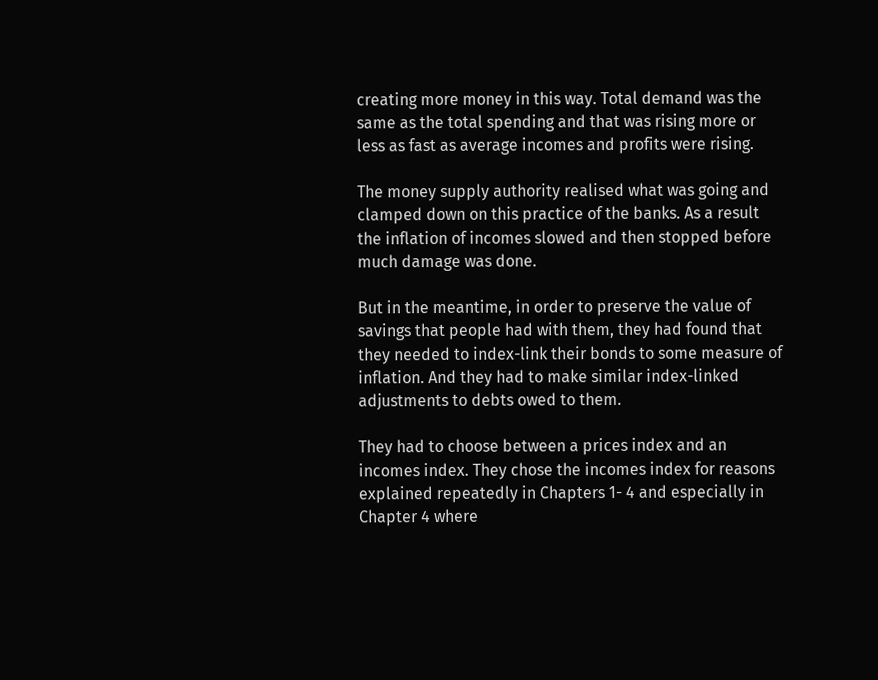creating more money in this way. Total demand was the same as the total spending and that was rising more or less as fast as average incomes and profits were rising.

The money supply authority realised what was going and clamped down on this practice of the banks. As a result the inflation of incomes slowed and then stopped before much damage was done.

But in the meantime, in order to preserve the value of savings that people had with them, they had found that they needed to index-link their bonds to some measure of inflation. And they had to make similar index-linked adjustments to debts owed to them.

They had to choose between a prices index and an incomes index. They chose the incomes index for reasons explained repeatedly in Chapters 1- 4 and especially in Chapter 4 where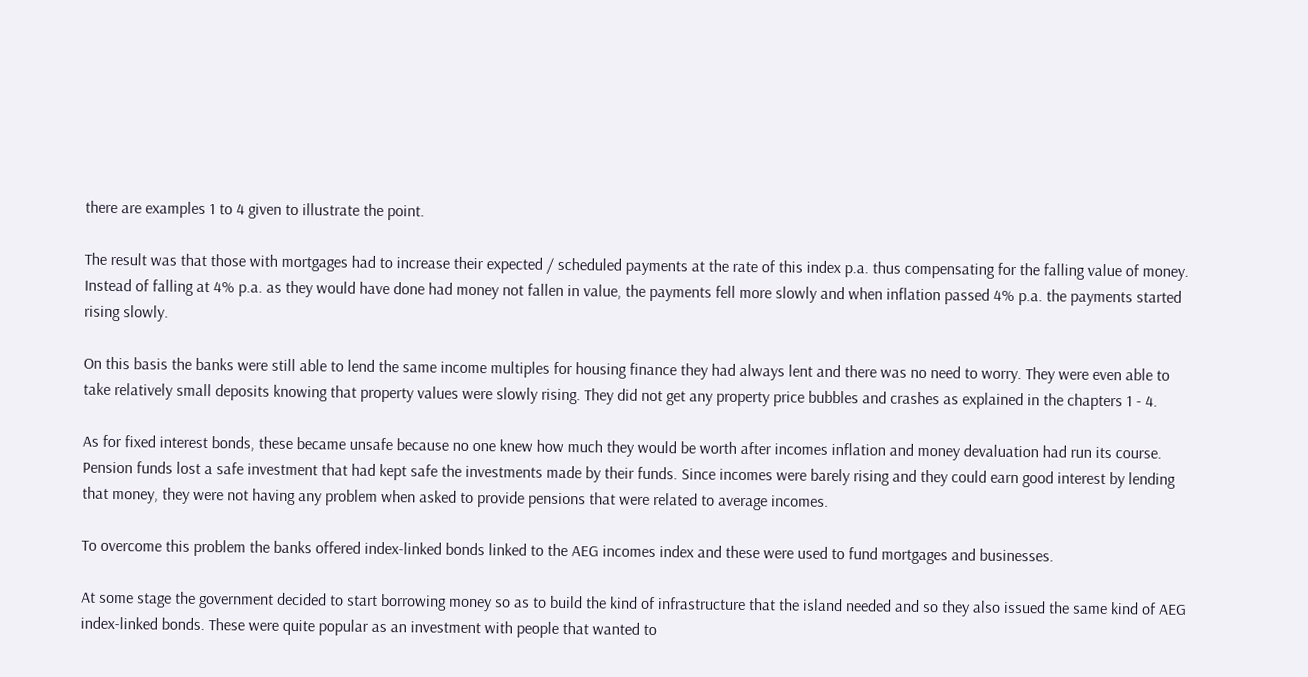there are examples 1 to 4 given to illustrate the point.

The result was that those with mortgages had to increase their expected / scheduled payments at the rate of this index p.a. thus compensating for the falling value of money. Instead of falling at 4% p.a. as they would have done had money not fallen in value, the payments fell more slowly and when inflation passed 4% p.a. the payments started rising slowly.

On this basis the banks were still able to lend the same income multiples for housing finance they had always lent and there was no need to worry. They were even able to take relatively small deposits knowing that property values were slowly rising. They did not get any property price bubbles and crashes as explained in the chapters 1 - 4.

As for fixed interest bonds, these became unsafe because no one knew how much they would be worth after incomes inflation and money devaluation had run its course. Pension funds lost a safe investment that had kept safe the investments made by their funds. Since incomes were barely rising and they could earn good interest by lending that money, they were not having any problem when asked to provide pensions that were related to average incomes.

To overcome this problem the banks offered index-linked bonds linked to the AEG incomes index and these were used to fund mortgages and businesses.

At some stage the government decided to start borrowing money so as to build the kind of infrastructure that the island needed and so they also issued the same kind of AEG index-linked bonds. These were quite popular as an investment with people that wanted to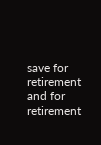save for retirement and for retirement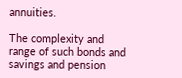annuities.

The complexity and range of such bonds and savings and pension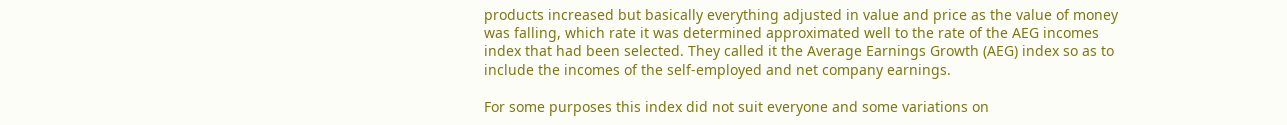products increased but basically everything adjusted in value and price as the value of money was falling, which rate it was determined approximated well to the rate of the AEG incomes index that had been selected. They called it the Average Earnings Growth (AEG) index so as to include the incomes of the self-employed and net company earnings.

For some purposes this index did not suit everyone and some variations on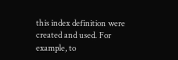this index definition were created and used. For example, to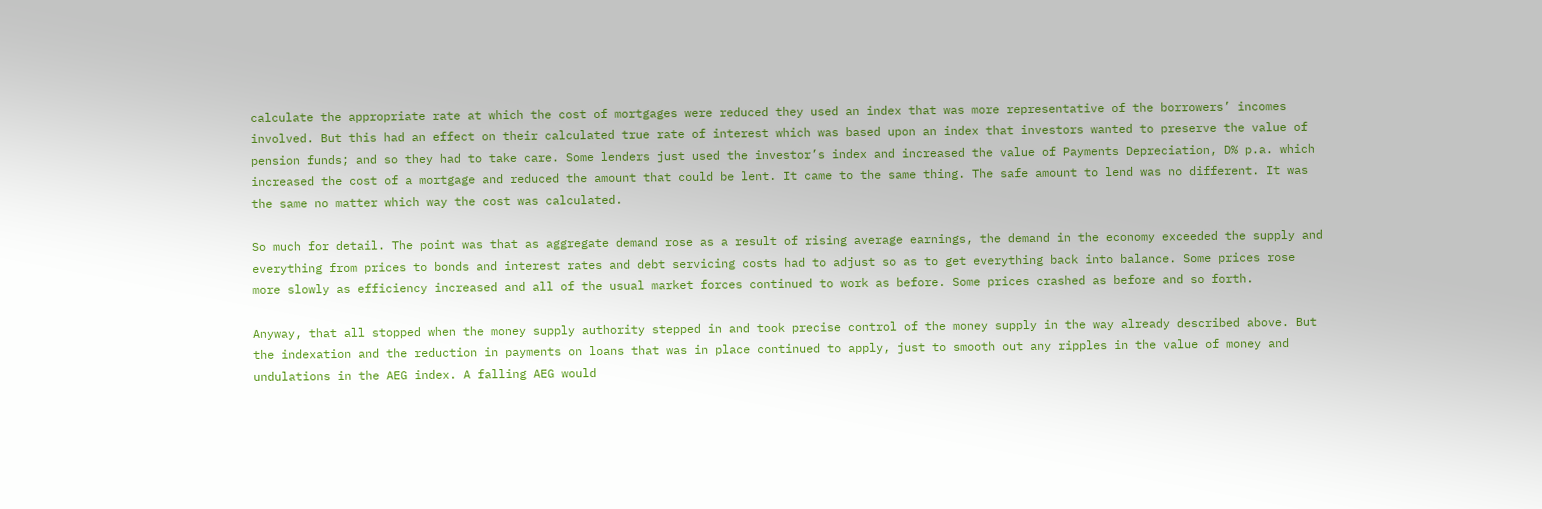calculate the appropriate rate at which the cost of mortgages were reduced they used an index that was more representative of the borrowers’ incomes involved. But this had an effect on their calculated true rate of interest which was based upon an index that investors wanted to preserve the value of pension funds; and so they had to take care. Some lenders just used the investor’s index and increased the value of Payments Depreciation, D% p.a. which increased the cost of a mortgage and reduced the amount that could be lent. It came to the same thing. The safe amount to lend was no different. It was the same no matter which way the cost was calculated.

So much for detail. The point was that as aggregate demand rose as a result of rising average earnings, the demand in the economy exceeded the supply and everything from prices to bonds and interest rates and debt servicing costs had to adjust so as to get everything back into balance. Some prices rose more slowly as efficiency increased and all of the usual market forces continued to work as before. Some prices crashed as before and so forth.

Anyway, that all stopped when the money supply authority stepped in and took precise control of the money supply in the way already described above. But the indexation and the reduction in payments on loans that was in place continued to apply, just to smooth out any ripples in the value of money and undulations in the AEG index. A falling AEG would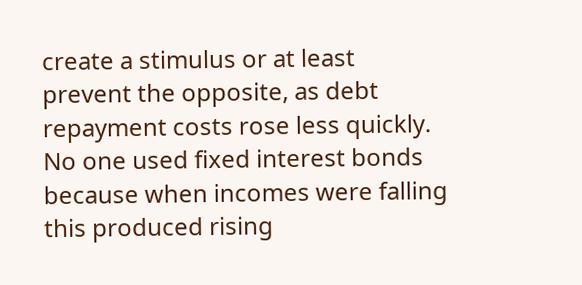create a stimulus or at least prevent the opposite, as debt repayment costs rose less quickly. No one used fixed interest bonds because when incomes were falling this produced rising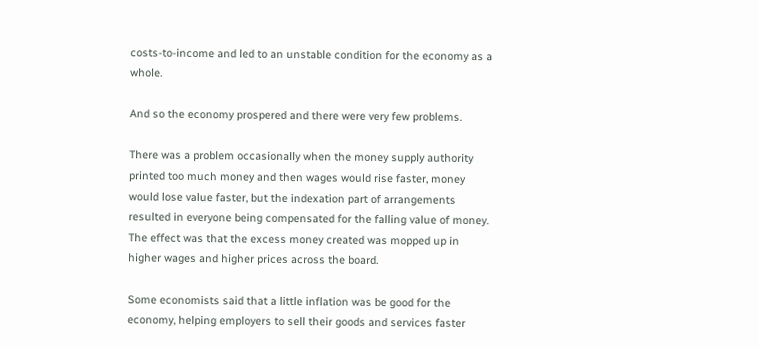costs-to-income and led to an unstable condition for the economy as a whole.

And so the economy prospered and there were very few problems.

There was a problem occasionally when the money supply authority printed too much money and then wages would rise faster, money would lose value faster, but the indexation part of arrangements resulted in everyone being compensated for the falling value of money. The effect was that the excess money created was mopped up in higher wages and higher prices across the board.

Some economists said that a little inflation was be good for the economy, helping employers to sell their goods and services faster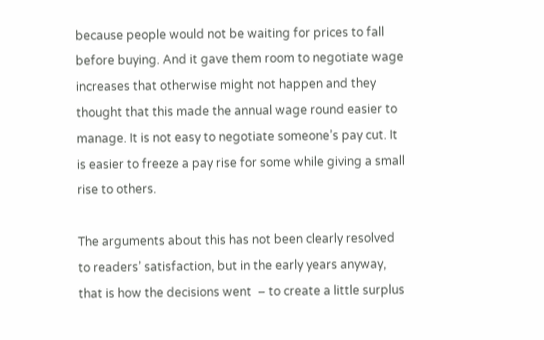because people would not be waiting for prices to fall before buying. And it gave them room to negotiate wage increases that otherwise might not happen and they thought that this made the annual wage round easier to manage. It is not easy to negotiate someone’s pay cut. It is easier to freeze a pay rise for some while giving a small rise to others.

The arguments about this has not been clearly resolved to readers’ satisfaction, but in the early years anyway, that is how the decisions went  – to create a little surplus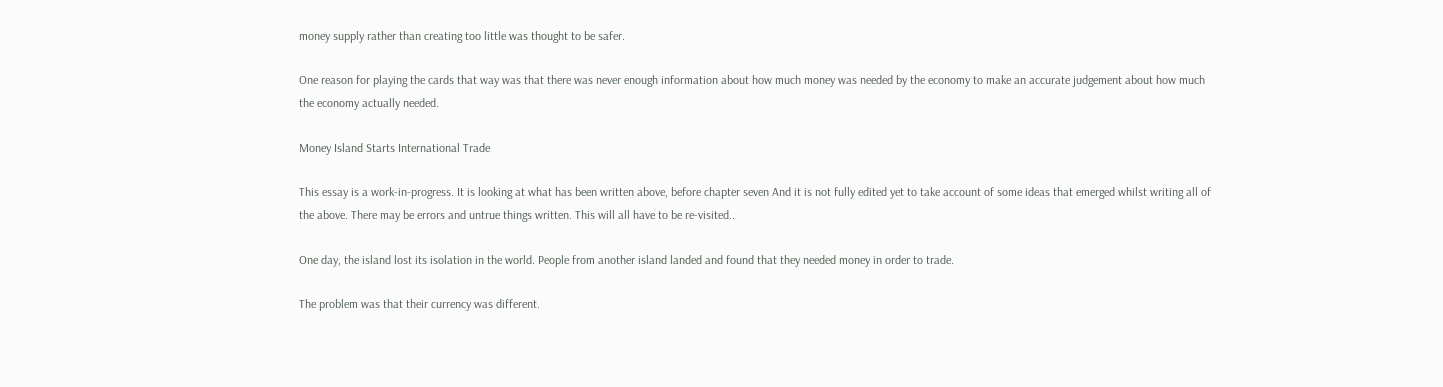money supply rather than creating too little was thought to be safer.

One reason for playing the cards that way was that there was never enough information about how much money was needed by the economy to make an accurate judgement about how much the economy actually needed.

Money Island Starts International Trade

This essay is a work-in-progress. It is looking at what has been written above, before chapter seven And it is not fully edited yet to take account of some ideas that emerged whilst writing all of the above. There may be errors and untrue things written. This will all have to be re-visited..

One day, the island lost its isolation in the world. People from another island landed and found that they needed money in order to trade.

The problem was that their currency was different.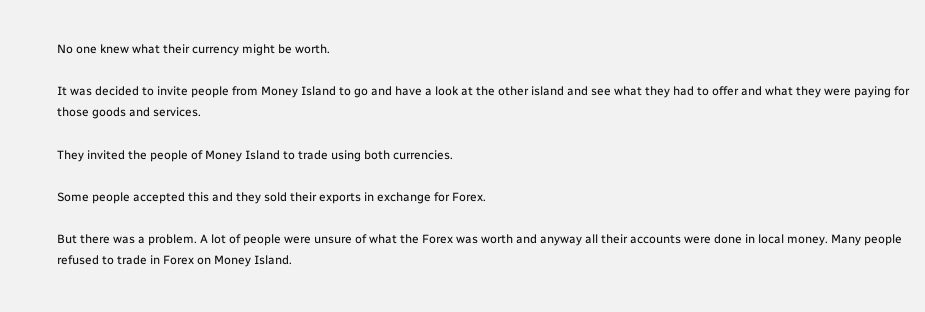No one knew what their currency might be worth.

It was decided to invite people from Money Island to go and have a look at the other island and see what they had to offer and what they were paying for those goods and services.

They invited the people of Money Island to trade using both currencies.

Some people accepted this and they sold their exports in exchange for Forex.

But there was a problem. A lot of people were unsure of what the Forex was worth and anyway all their accounts were done in local money. Many people refused to trade in Forex on Money Island.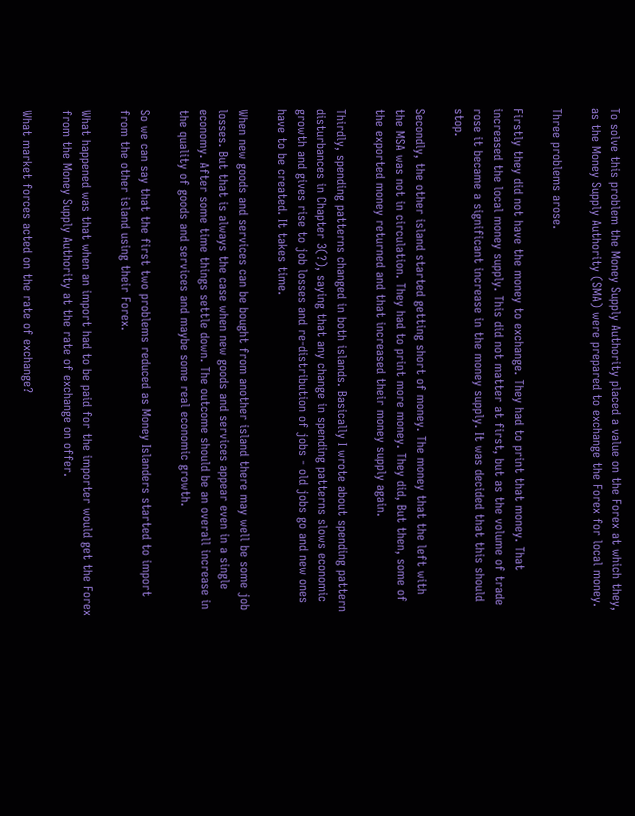To solve this problem the Money Supply Authority placed a value on the Forex at which they, as the Money Supply Authority (SMA) were prepared to exchange the Forex for local money.

Three problems arose.

Firstly they did not have the money to exchange. They had to print that money. That increased the local money supply. This did not matter at first, but as the volume of trade rose it became a significant increase in the money supply. It was decided that this should stop.

Secondly, the other island started getting short of money. The money that the left with the MSA was not in circulation. They had to print more money. They did, But then, some of the exported money returned and that increased their money supply again.

Thirdly, spending patterns changed in both islands. Basically I wrote about spending pattern disturbances in Chapter 3(?), saying that any change in spending patterns slows economic growth and gives rise to job losses and re-distribution of jobs - old jobs go and new ones have to be created. It takes time.

When new goods and services can be bought from another island there may well be some job losses. But that is always the case when new goods and services appear even in a single economy. After some time things settle down. The outcome should be an overall increase in the quality of goods and services and maybe some real economic growth.

So we can say that the first two problems reduced as Money Islanders started to import from the other island using their Forex.

What happened was that when an import had to be paid for the importer would get the Forex from the Money Supply Authority at the rate of exchange on offer.

What market forces acted on the rate of exchange?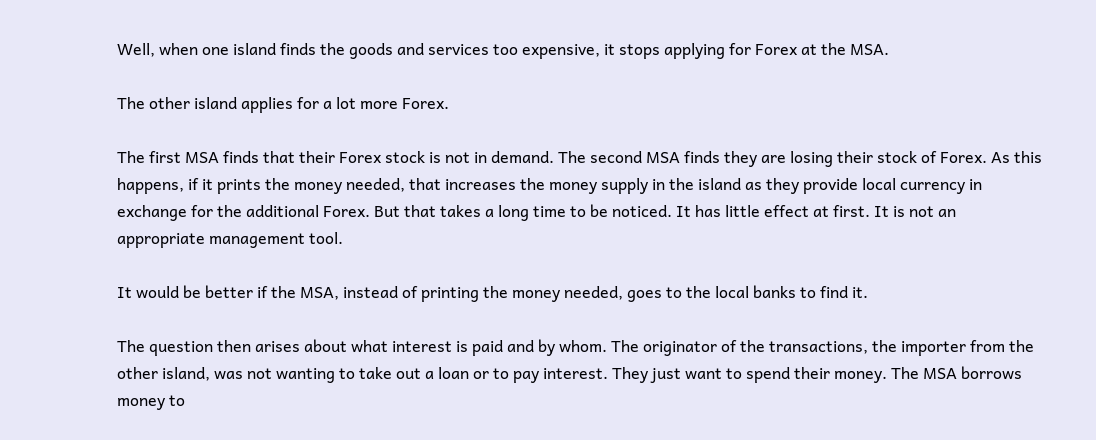Well, when one island finds the goods and services too expensive, it stops applying for Forex at the MSA.

The other island applies for a lot more Forex.

The first MSA finds that their Forex stock is not in demand. The second MSA finds they are losing their stock of Forex. As this happens, if it prints the money needed, that increases the money supply in the island as they provide local currency in exchange for the additional Forex. But that takes a long time to be noticed. It has little effect at first. It is not an appropriate management tool.

It would be better if the MSA, instead of printing the money needed, goes to the local banks to find it.

The question then arises about what interest is paid and by whom. The originator of the transactions, the importer from the other island, was not wanting to take out a loan or to pay interest. They just want to spend their money. The MSA borrows money to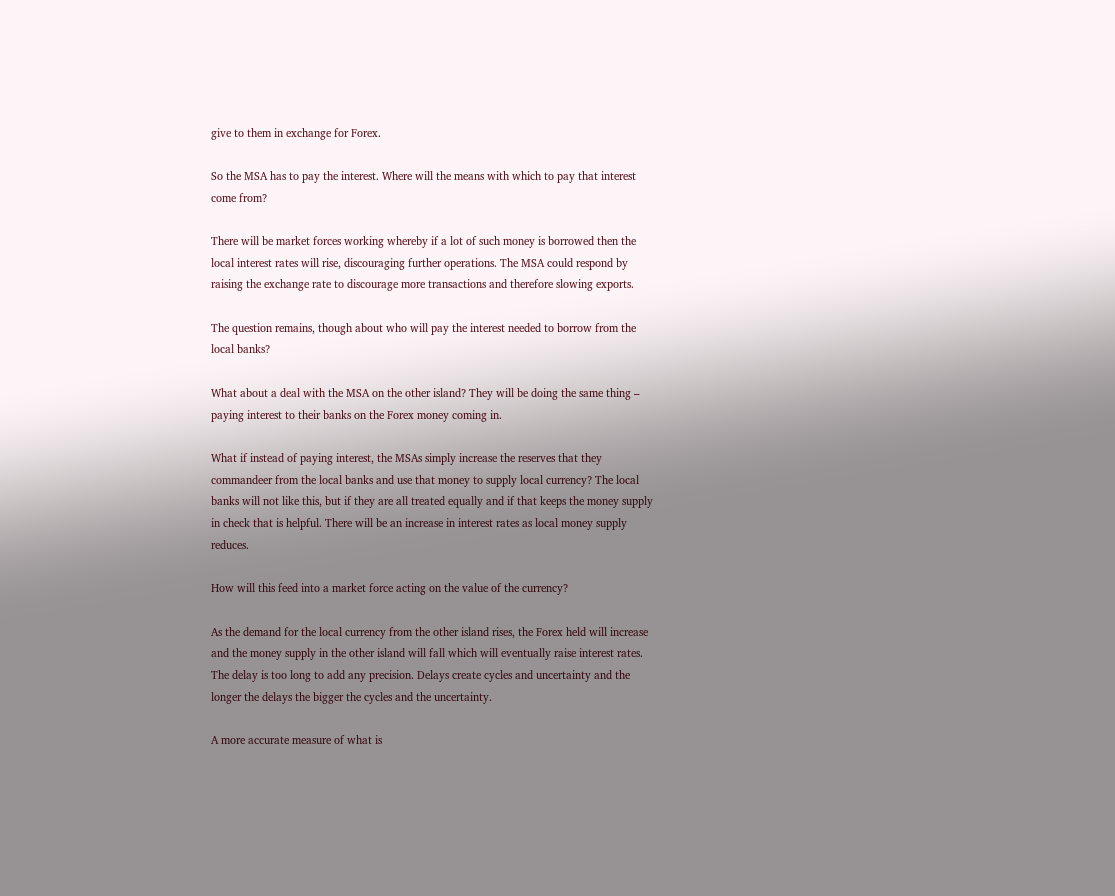give to them in exchange for Forex.

So the MSA has to pay the interest. Where will the means with which to pay that interest come from?

There will be market forces working whereby if a lot of such money is borrowed then the local interest rates will rise, discouraging further operations. The MSA could respond by raising the exchange rate to discourage more transactions and therefore slowing exports.

The question remains, though about who will pay the interest needed to borrow from the local banks?

What about a deal with the MSA on the other island? They will be doing the same thing – paying interest to their banks on the Forex money coming in.

What if instead of paying interest, the MSAs simply increase the reserves that they commandeer from the local banks and use that money to supply local currency? The local banks will not like this, but if they are all treated equally and if that keeps the money supply in check that is helpful. There will be an increase in interest rates as local money supply reduces.

How will this feed into a market force acting on the value of the currency?

As the demand for the local currency from the other island rises, the Forex held will increase and the money supply in the other island will fall which will eventually raise interest rates. The delay is too long to add any precision. Delays create cycles and uncertainty and the longer the delays the bigger the cycles and the uncertainty.

A more accurate measure of what is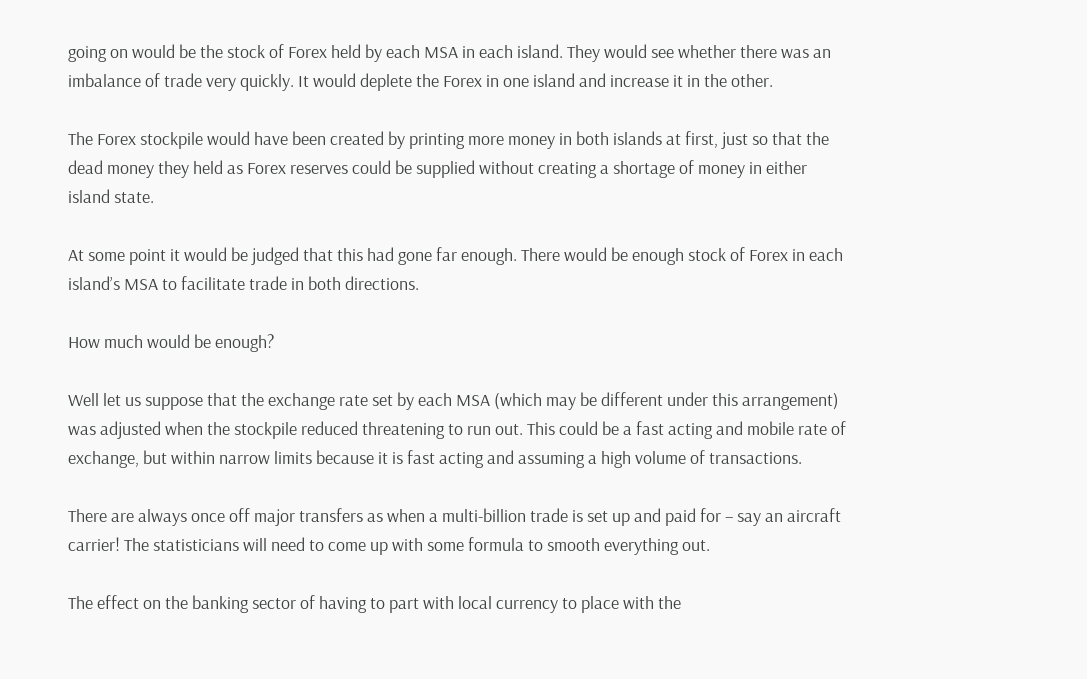going on would be the stock of Forex held by each MSA in each island. They would see whether there was an imbalance of trade very quickly. It would deplete the Forex in one island and increase it in the other.

The Forex stockpile would have been created by printing more money in both islands at first, just so that the dead money they held as Forex reserves could be supplied without creating a shortage of money in either island state.

At some point it would be judged that this had gone far enough. There would be enough stock of Forex in each island’s MSA to facilitate trade in both directions.

How much would be enough?

Well let us suppose that the exchange rate set by each MSA (which may be different under this arrangement) was adjusted when the stockpile reduced threatening to run out. This could be a fast acting and mobile rate of exchange, but within narrow limits because it is fast acting and assuming a high volume of transactions.

There are always once off major transfers as when a multi-billion trade is set up and paid for – say an aircraft carrier! The statisticians will need to come up with some formula to smooth everything out.

The effect on the banking sector of having to part with local currency to place with the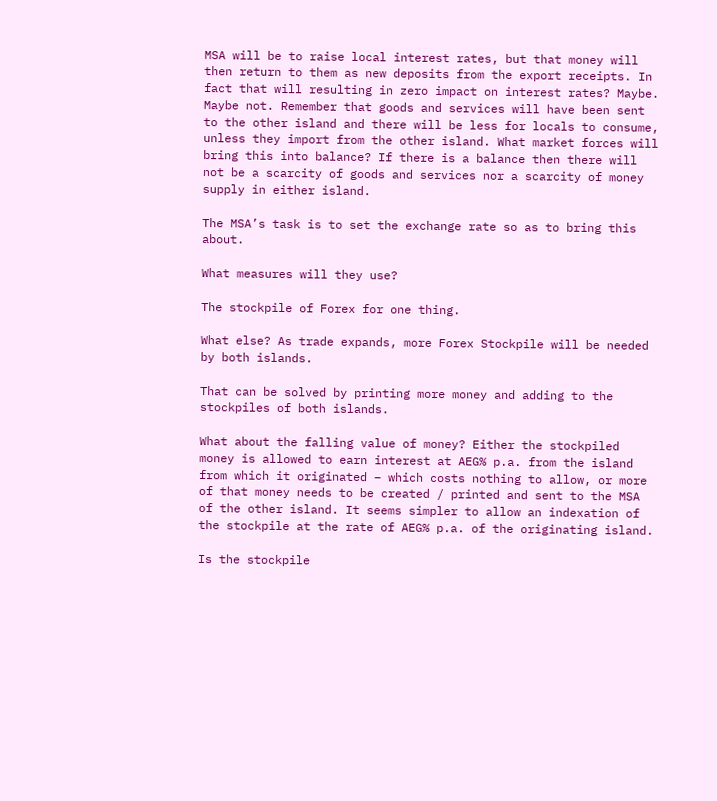MSA will be to raise local interest rates, but that money will then return to them as new deposits from the export receipts. In fact that will resulting in zero impact on interest rates? Maybe. Maybe not. Remember that goods and services will have been sent to the other island and there will be less for locals to consume, unless they import from the other island. What market forces will bring this into balance? If there is a balance then there will not be a scarcity of goods and services nor a scarcity of money supply in either island.

The MSA’s task is to set the exchange rate so as to bring this about.

What measures will they use?

The stockpile of Forex for one thing.

What else? As trade expands, more Forex Stockpile will be needed by both islands.

That can be solved by printing more money and adding to the stockpiles of both islands.

What about the falling value of money? Either the stockpiled money is allowed to earn interest at AEG% p.a. from the island from which it originated – which costs nothing to allow, or more of that money needs to be created / printed and sent to the MSA of the other island. It seems simpler to allow an indexation of the stockpile at the rate of AEG% p.a. of the originating island.

Is the stockpile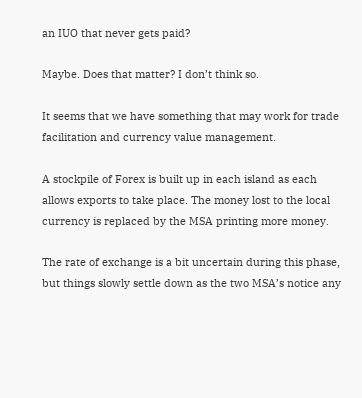an IUO that never gets paid?

Maybe. Does that matter? I don’t think so.

It seems that we have something that may work for trade facilitation and currency value management.

A stockpile of Forex is built up in each island as each allows exports to take place. The money lost to the local currency is replaced by the MSA printing more money.

The rate of exchange is a bit uncertain during this phase, but things slowly settle down as the two MSA’s notice any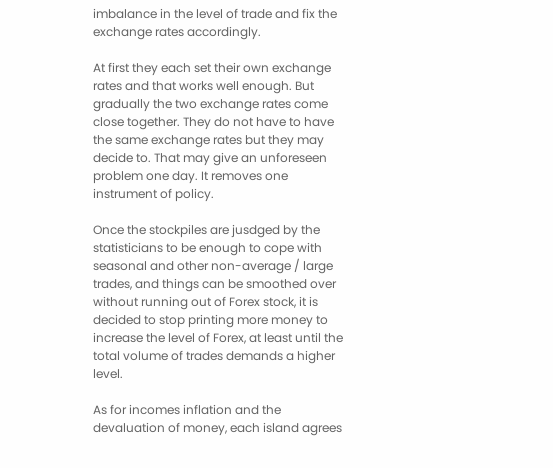imbalance in the level of trade and fix the exchange rates accordingly.

At first they each set their own exchange rates and that works well enough. But gradually the two exchange rates come close together. They do not have to have the same exchange rates but they may decide to. That may give an unforeseen problem one day. It removes one instrument of policy.

Once the stockpiles are jusdged by the statisticians to be enough to cope with seasonal and other non-average / large trades, and things can be smoothed over without running out of Forex stock, it is decided to stop printing more money to increase the level of Forex, at least until the total volume of trades demands a higher level.

As for incomes inflation and the devaluation of money, each island agrees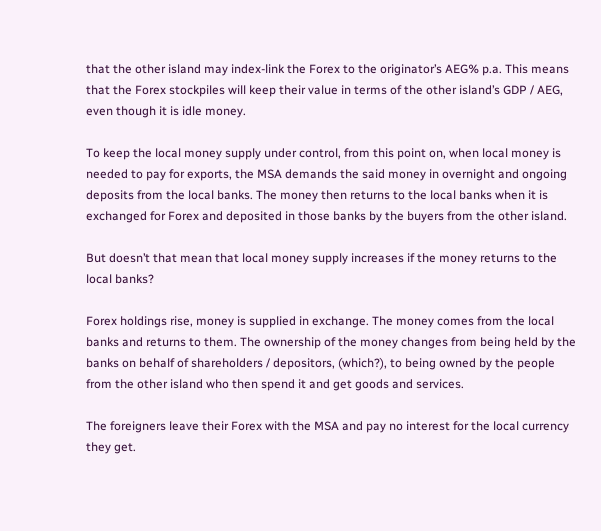that the other island may index-link the Forex to the originator’s AEG% p.a. This means that the Forex stockpiles will keep their value in terms of the other island’s GDP / AEG, even though it is idle money.

To keep the local money supply under control, from this point on, when local money is needed to pay for exports, the MSA demands the said money in overnight and ongoing deposits from the local banks. The money then returns to the local banks when it is exchanged for Forex and deposited in those banks by the buyers from the other island.

But doesn’t that mean that local money supply increases if the money returns to the local banks?

Forex holdings rise, money is supplied in exchange. The money comes from the local banks and returns to them. The ownership of the money changes from being held by the banks on behalf of shareholders / depositors, (which?), to being owned by the people from the other island who then spend it and get goods and services.

The foreigners leave their Forex with the MSA and pay no interest for the local currency they get.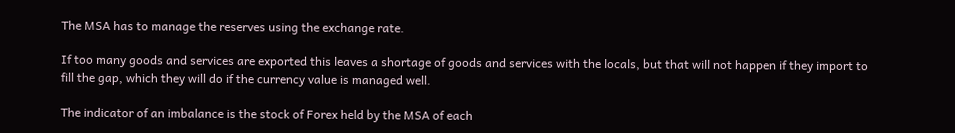The MSA has to manage the reserves using the exchange rate.

If too many goods and services are exported this leaves a shortage of goods and services with the locals, but that will not happen if they import to fill the gap, which they will do if the currency value is managed well.

The indicator of an imbalance is the stock of Forex held by the MSA of each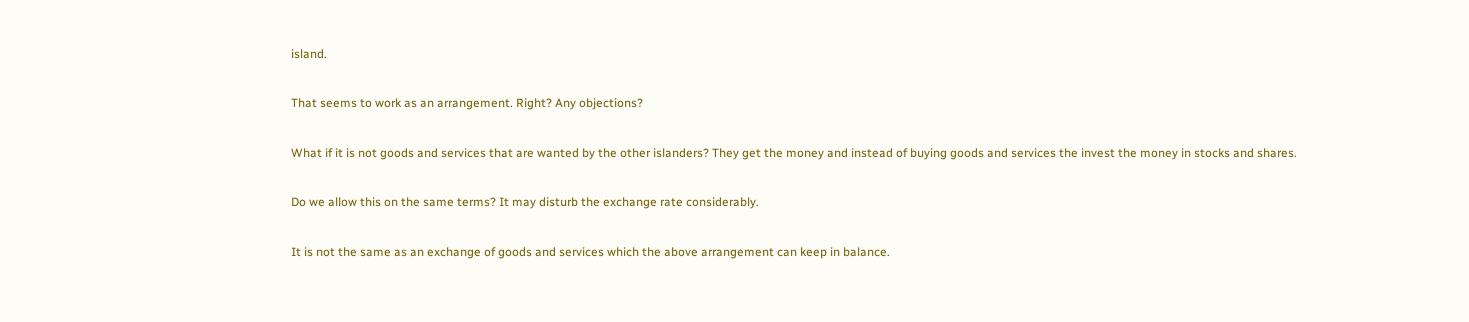island.

That seems to work as an arrangement. Right? Any objections?

What if it is not goods and services that are wanted by the other islanders? They get the money and instead of buying goods and services the invest the money in stocks and shares.

Do we allow this on the same terms? It may disturb the exchange rate considerably.

It is not the same as an exchange of goods and services which the above arrangement can keep in balance.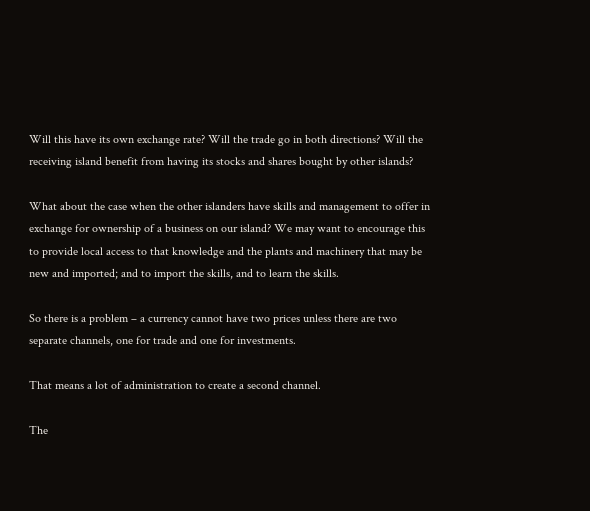Will this have its own exchange rate? Will the trade go in both directions? Will the receiving island benefit from having its stocks and shares bought by other islands?

What about the case when the other islanders have skills and management to offer in exchange for ownership of a business on our island? We may want to encourage this to provide local access to that knowledge and the plants and machinery that may be new and imported; and to import the skills, and to learn the skills.

So there is a problem – a currency cannot have two prices unless there are two separate channels, one for trade and one for investments.

That means a lot of administration to create a second channel.

The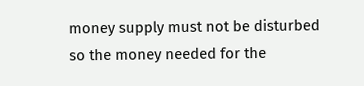money supply must not be disturbed so the money needed for the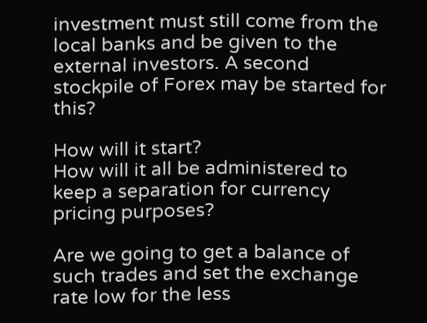investment must still come from the local banks and be given to the external investors. A second stockpile of Forex may be started for this?

How will it start?
How will it all be administered to keep a separation for currency pricing purposes?

Are we going to get a balance of such trades and set the exchange rate low for the less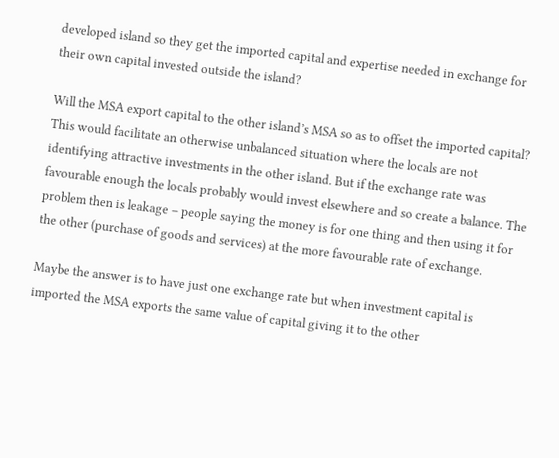developed island so they get the imported capital and expertise needed in exchange for their own capital invested outside the island?

Will the MSA export capital to the other island’s MSA so as to offset the imported capital? This would facilitate an otherwise unbalanced situation where the locals are not identifying attractive investments in the other island. But if the exchange rate was favourable enough the locals probably would invest elsewhere and so create a balance. The problem then is leakage – people saying the money is for one thing and then using it for the other (purchase of goods and services) at the more favourable rate of exchange.

Maybe the answer is to have just one exchange rate but when investment capital is imported the MSA exports the same value of capital giving it to the other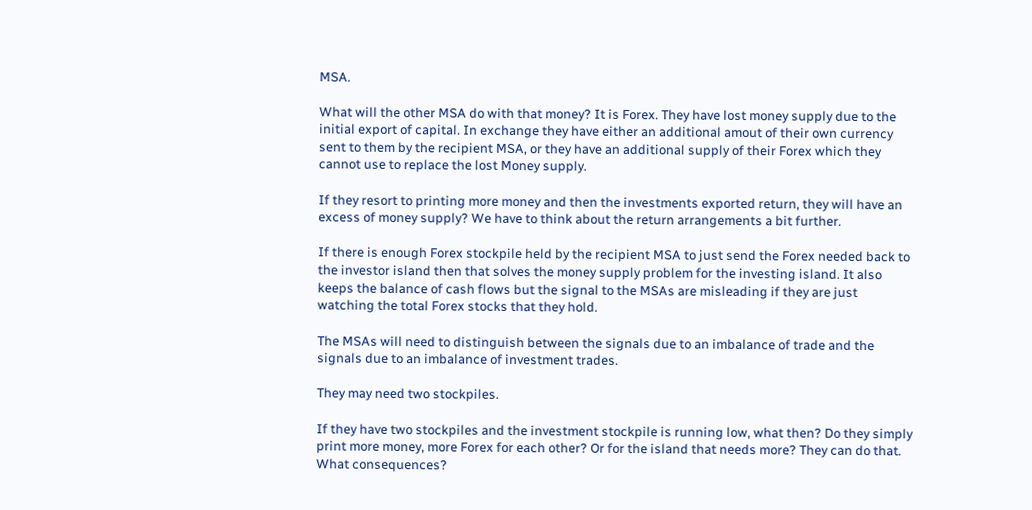MSA.

What will the other MSA do with that money? It is Forex. They have lost money supply due to the initial export of capital. In exchange they have either an additional amout of their own currency sent to them by the recipient MSA, or they have an additional supply of their Forex which they cannot use to replace the lost Money supply.

If they resort to printing more money and then the investments exported return, they will have an excess of money supply? We have to think about the return arrangements a bit further.

If there is enough Forex stockpile held by the recipient MSA to just send the Forex needed back to the investor island then that solves the money supply problem for the investing island. It also keeps the balance of cash flows but the signal to the MSAs are misleading if they are just watching the total Forex stocks that they hold.

The MSAs will need to distinguish between the signals due to an imbalance of trade and the signals due to an imbalance of investment trades.

They may need two stockpiles.

If they have two stockpiles and the investment stockpile is running low, what then? Do they simply print more money, more Forex for each other? Or for the island that needs more? They can do that. What consequences?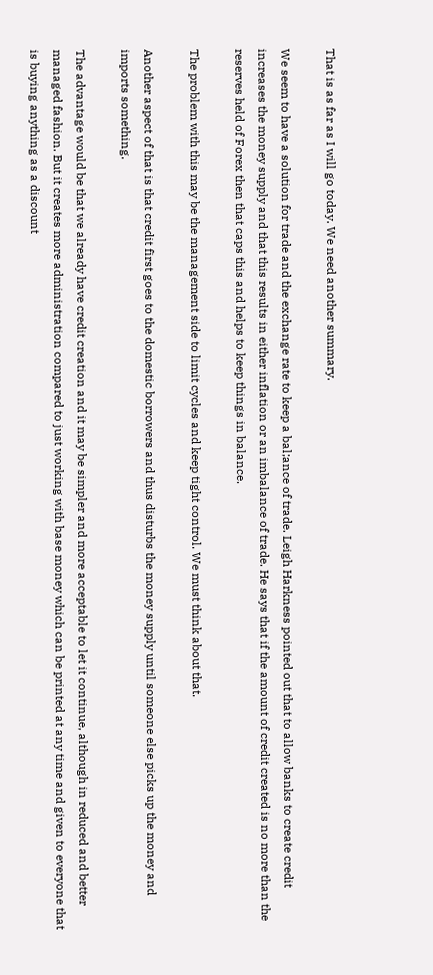That is as far as I will go today. We need another summary.

We seem to have a solution for trade and the exchange rate to keep a bal;ance of trade. Leigh Harkness pointed out that to allow banks to create credit increases the money supply and that this results in either inflation or an imbalance of trade. He says that if the amount of credit created is no more than the reserves held of Forex then that caps this and helps to keep things in balance.

The problem with this may be the management side to limit cycles and keep tight control. We must think about that.

Another aspect of that is that credit first goes to the domestic borrowers and thus disturbs the money supply until someone else picks up the money and imports something.

The advantage would be that we already have credit creation and it may be simpler and more acceptable to let it continue, although in reduced and better managed fashion. But it creates more administration compared to just working with base money which can be printed at any time and given to everyone that is buying anything as a discount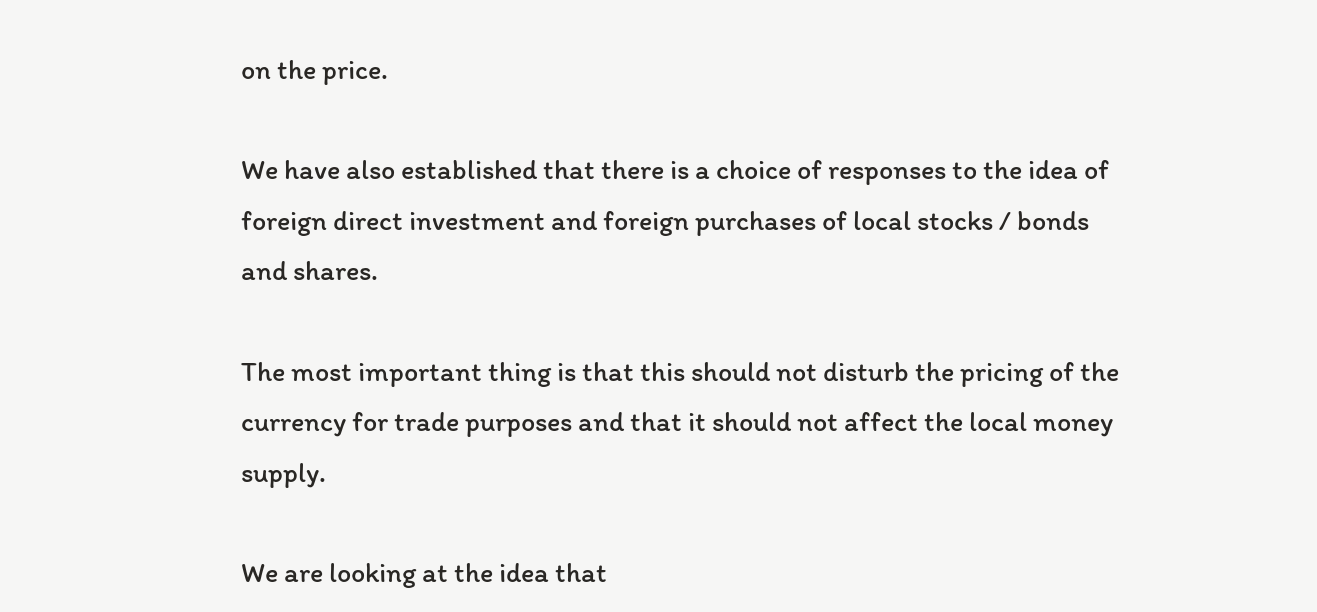on the price.

We have also established that there is a choice of responses to the idea of foreign direct investment and foreign purchases of local stocks / bonds and shares.

The most important thing is that this should not disturb the pricing of the currency for trade purposes and that it should not affect the local money supply.

We are looking at the idea that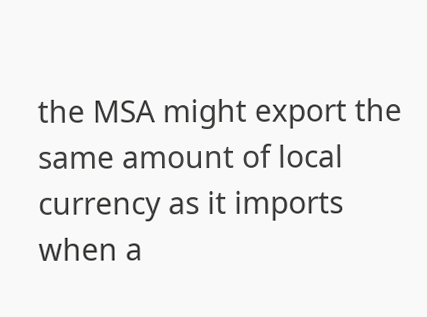the MSA might export the same amount of local currency as it imports when a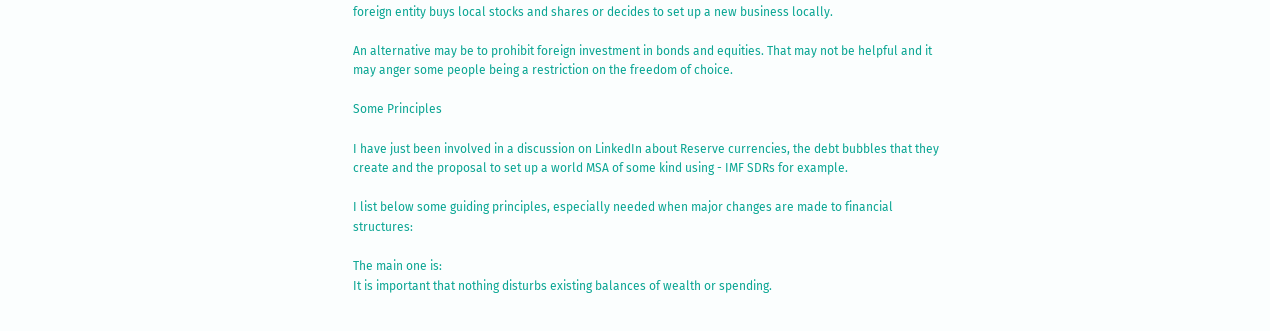foreign entity buys local stocks and shares or decides to set up a new business locally.

An alternative may be to prohibit foreign investment in bonds and equities. That may not be helpful and it may anger some people being a restriction on the freedom of choice.

Some Principles

I have just been involved in a discussion on LinkedIn about Reserve currencies, the debt bubbles that they create and the proposal to set up a world MSA of some kind using - IMF SDRs for example.

I list below some guiding principles, especially needed when major changes are made to financial structures:

The main one is:
It is important that nothing disturbs existing balances of wealth or spending.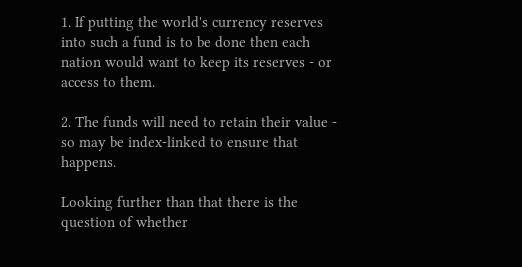1. If putting the world's currency reserves into such a fund is to be done then each nation would want to keep its reserves - or access to them.

2. The funds will need to retain their value - so may be index-linked to ensure that happens.

Looking further than that there is the question of whether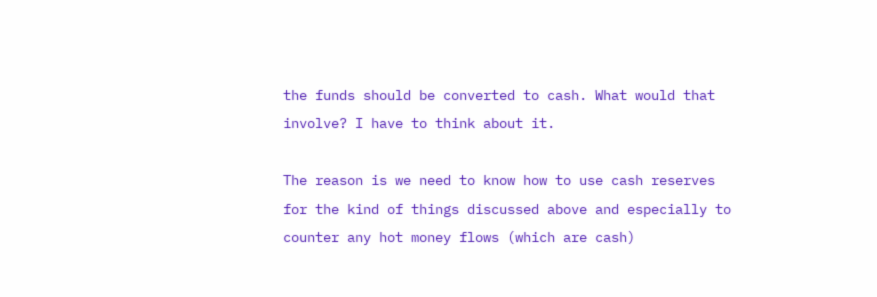the funds should be converted to cash. What would that involve? I have to think about it.

The reason is we need to know how to use cash reserves for the kind of things discussed above and especially to counter any hot money flows (which are cash)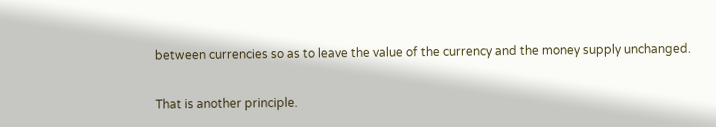between currencies so as to leave the value of the currency and the money supply unchanged.

That is another principle.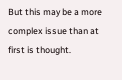But this may be a more complex issue than at first is thought.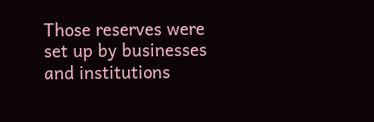Those reserves were set up by businesses and institutions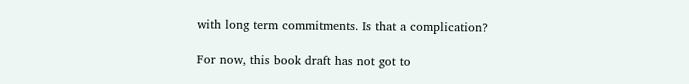with long term commitments. Is that a complication?

For now, this book draft has not got to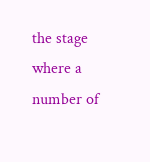the stage where a number of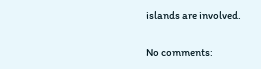islands are involved.

No comments: